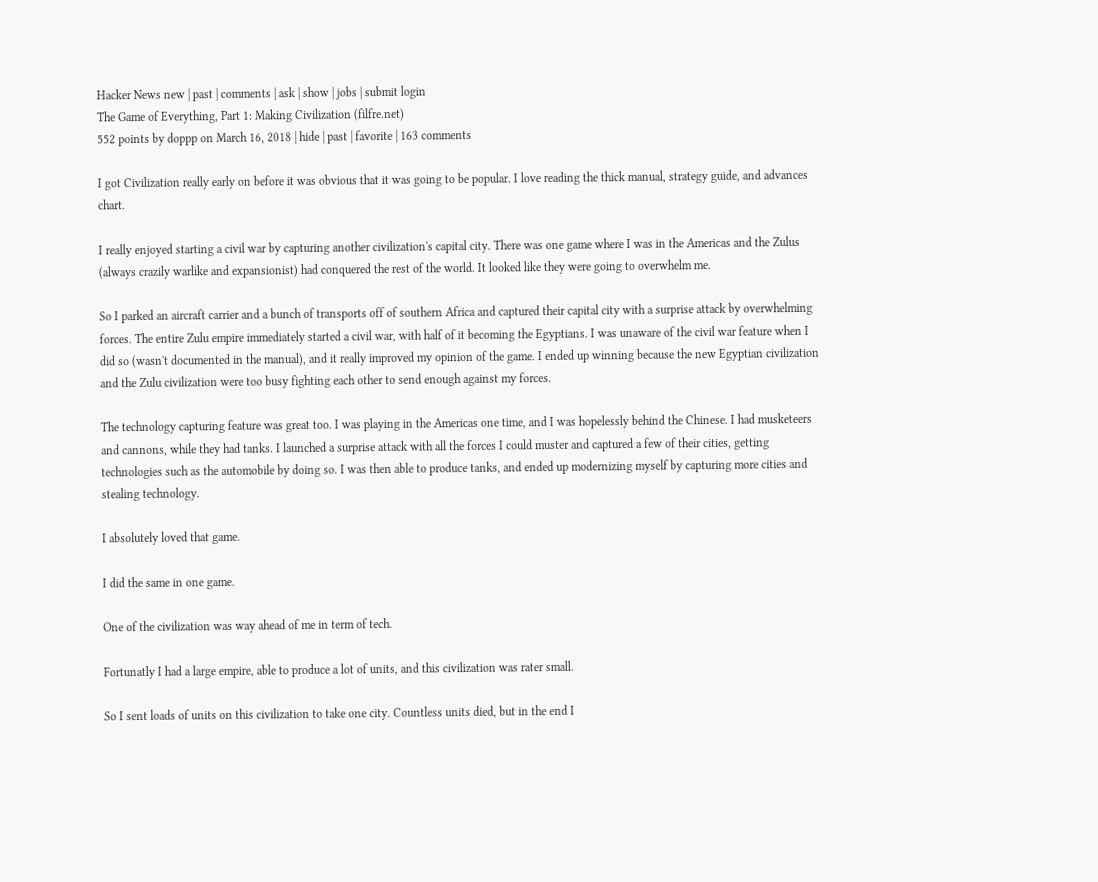Hacker News new | past | comments | ask | show | jobs | submit login
The Game of Everything, Part 1: Making Civilization (filfre.net)
552 points by doppp on March 16, 2018 | hide | past | favorite | 163 comments

I got Civilization really early on before it was obvious that it was going to be popular. I love reading the thick manual, strategy guide, and advances chart.

I really enjoyed starting a civil war by capturing another civilization's capital city. There was one game where I was in the Americas and the Zulus (always crazily warlike and expansionist) had conquered the rest of the world. It looked like they were going to overwhelm me.

So I parked an aircraft carrier and a bunch of transports off of southern Africa and captured their capital city with a surprise attack by overwhelming forces. The entire Zulu empire immediately started a civil war, with half of it becoming the Egyptians. I was unaware of the civil war feature when I did so (wasn't documented in the manual), and it really improved my opinion of the game. I ended up winning because the new Egyptian civilization and the Zulu civilization were too busy fighting each other to send enough against my forces.

The technology capturing feature was great too. I was playing in the Americas one time, and I was hopelessly behind the Chinese. I had musketeers and cannons, while they had tanks. I launched a surprise attack with all the forces I could muster and captured a few of their cities, getting technologies such as the automobile by doing so. I was then able to produce tanks, and ended up modernizing myself by capturing more cities and stealing technology.

I absolutely loved that game.

I did the same in one game.

One of the civilization was way ahead of me in term of tech.

Fortunatly I had a large empire, able to produce a lot of units, and this civilization was rater small.

So I sent loads of units on this civilization to take one city. Countless units died, but in the end I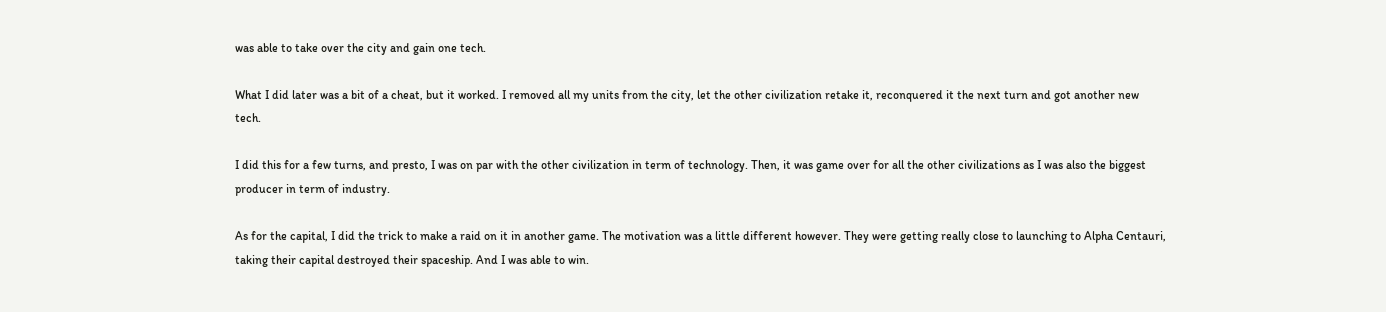was able to take over the city and gain one tech.

What I did later was a bit of a cheat, but it worked. I removed all my units from the city, let the other civilization retake it, reconquered it the next turn and got another new tech.

I did this for a few turns, and presto, I was on par with the other civilization in term of technology. Then, it was game over for all the other civilizations as I was also the biggest producer in term of industry.

As for the capital, I did the trick to make a raid on it in another game. The motivation was a little different however. They were getting really close to launching to Alpha Centauri, taking their capital destroyed their spaceship. And I was able to win.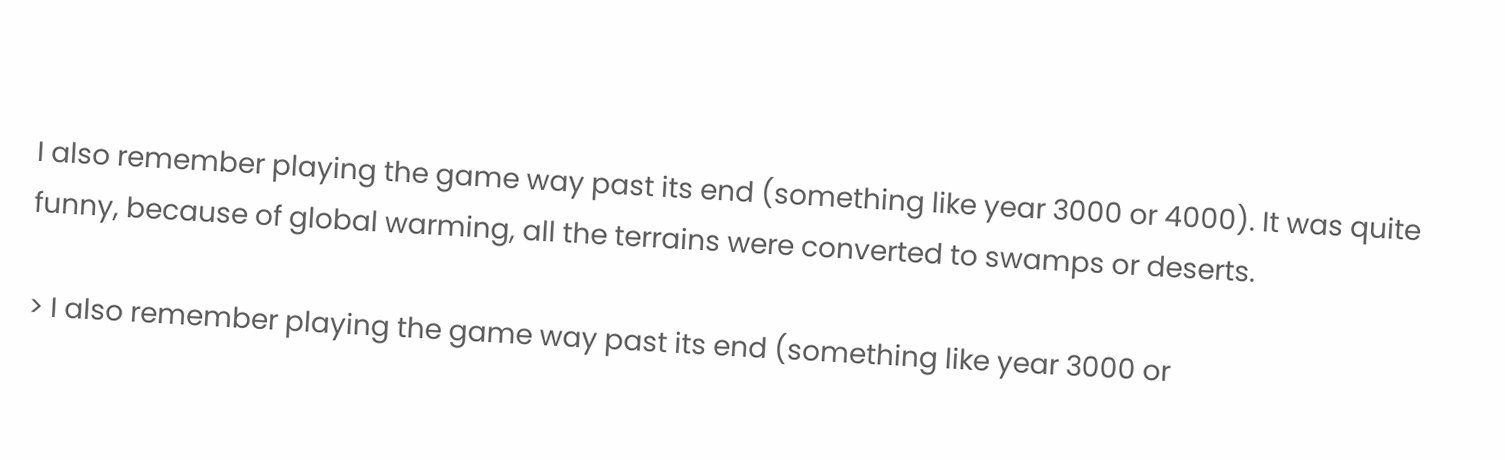I also remember playing the game way past its end (something like year 3000 or 4000). It was quite funny, because of global warming, all the terrains were converted to swamps or deserts.

> I also remember playing the game way past its end (something like year 3000 or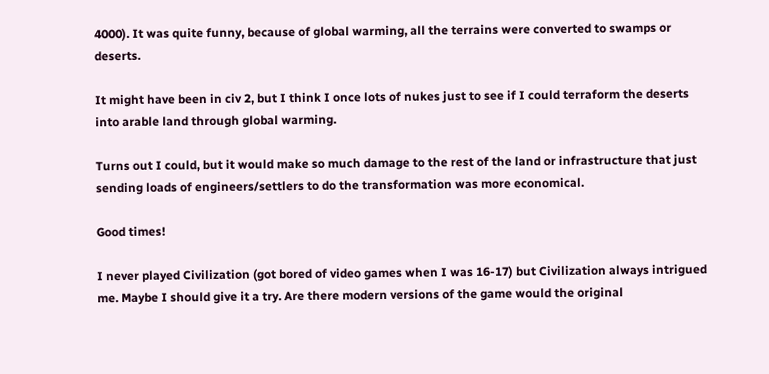4000). It was quite funny, because of global warming, all the terrains were converted to swamps or deserts.

It might have been in civ 2, but I think I once lots of nukes just to see if I could terraform the deserts into arable land through global warming.

Turns out I could, but it would make so much damage to the rest of the land or infrastructure that just sending loads of engineers/settlers to do the transformation was more economical.

Good times!

I never played Civilization (got bored of video games when I was 16-17) but Civilization always intrigued me. Maybe I should give it a try. Are there modern versions of the game would the original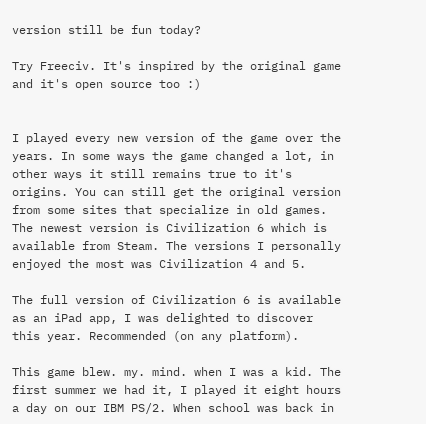version still be fun today?

Try Freeciv. It's inspired by the original game and it's open source too :)


I played every new version of the game over the years. In some ways the game changed a lot, in other ways it still remains true to it's origins. You can still get the original version from some sites that specialize in old games. The newest version is Civilization 6 which is available from Steam. The versions I personally enjoyed the most was Civilization 4 and 5.

The full version of Civilization 6 is available as an iPad app, I was delighted to discover this year. Recommended (on any platform).

This game blew. my. mind. when I was a kid. The first summer we had it, I played it eight hours a day on our IBM PS/2. When school was back in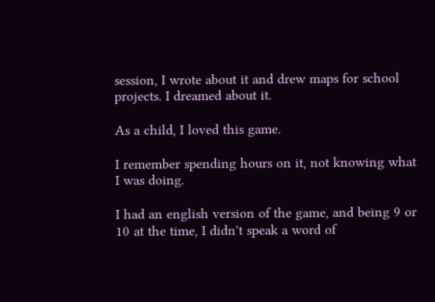session, I wrote about it and drew maps for school projects. I dreamed about it.

As a child, I loved this game.

I remember spending hours on it, not knowing what I was doing.

I had an english version of the game, and being 9 or 10 at the time, I didn't speak a word of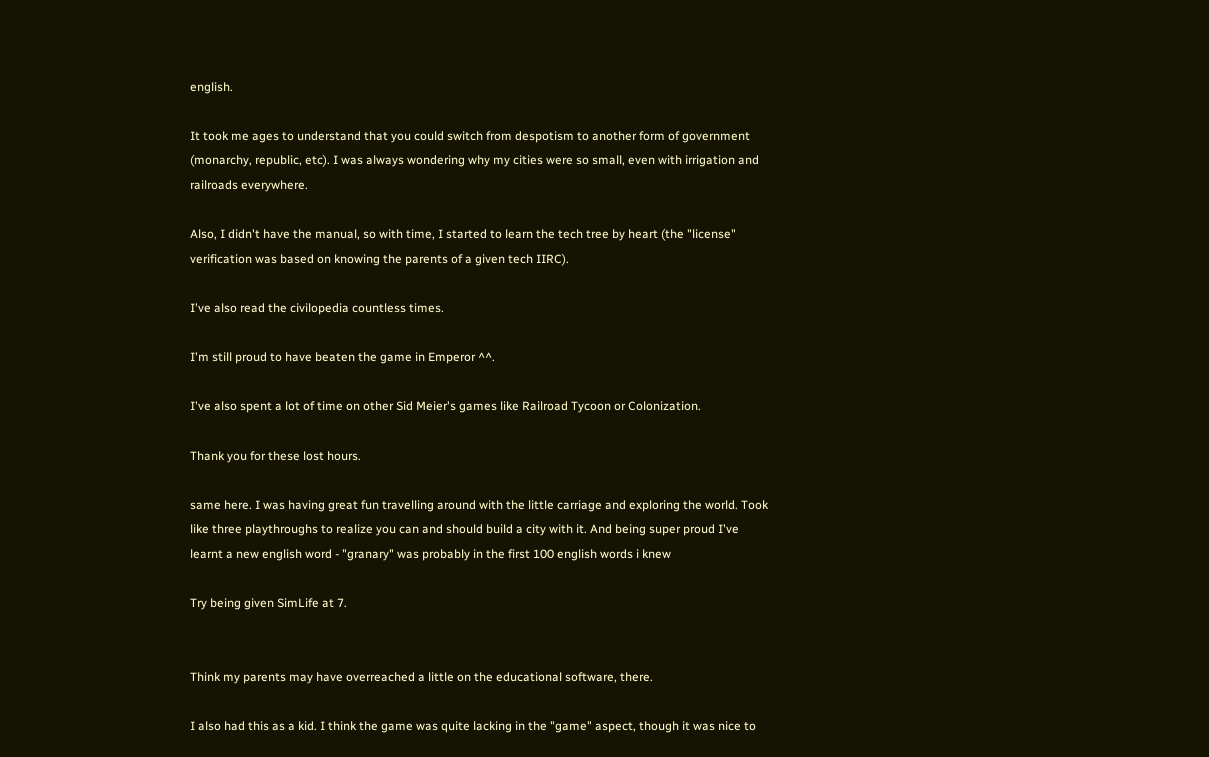english.

It took me ages to understand that you could switch from despotism to another form of government (monarchy, republic, etc). I was always wondering why my cities were so small, even with irrigation and railroads everywhere.

Also, I didn't have the manual, so with time, I started to learn the tech tree by heart (the "license" verification was based on knowing the parents of a given tech IIRC).

I've also read the civilopedia countless times.

I'm still proud to have beaten the game in Emperor ^^.

I've also spent a lot of time on other Sid Meier's games like Railroad Tycoon or Colonization.

Thank you for these lost hours.

same here. I was having great fun travelling around with the little carriage and exploring the world. Took like three playthroughs to realize you can and should build a city with it. And being super proud I've learnt a new english word - "granary" was probably in the first 100 english words i knew

Try being given SimLife at 7.


Think my parents may have overreached a little on the educational software, there.

I also had this as a kid. I think the game was quite lacking in the "game" aspect, though it was nice to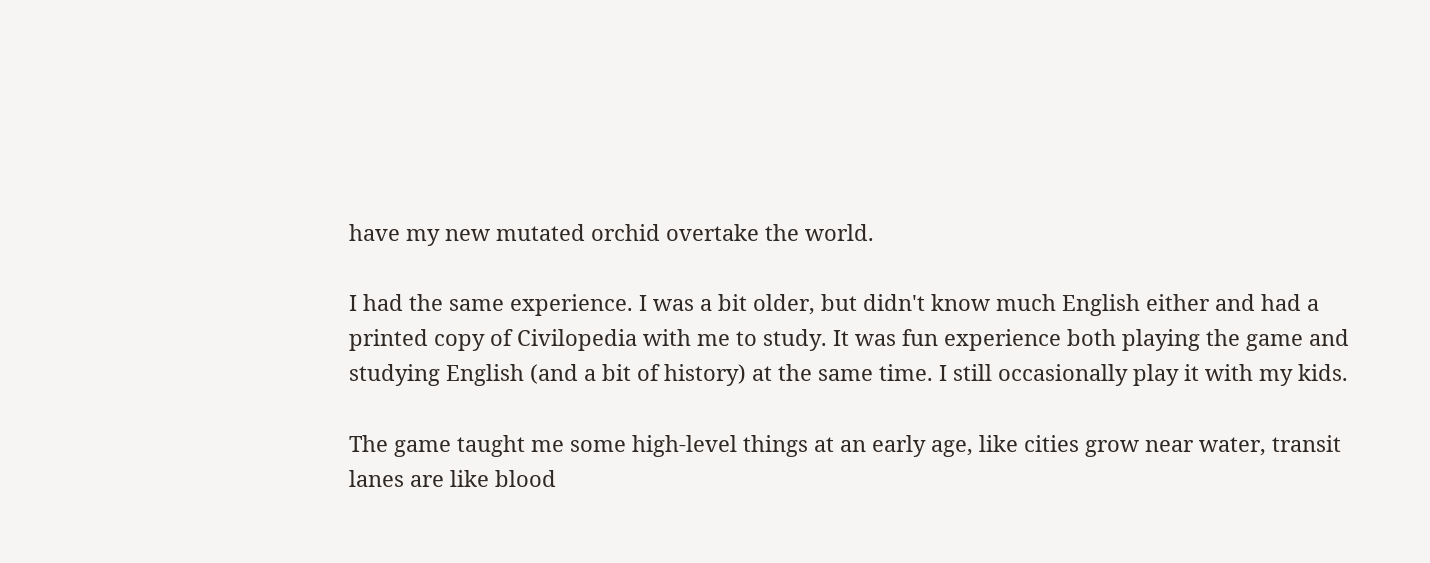have my new mutated orchid overtake the world.

I had the same experience. I was a bit older, but didn't know much English either and had a printed copy of Civilopedia with me to study. It was fun experience both playing the game and studying English (and a bit of history) at the same time. I still occasionally play it with my kids.

The game taught me some high-level things at an early age, like cities grow near water, transit lanes are like blood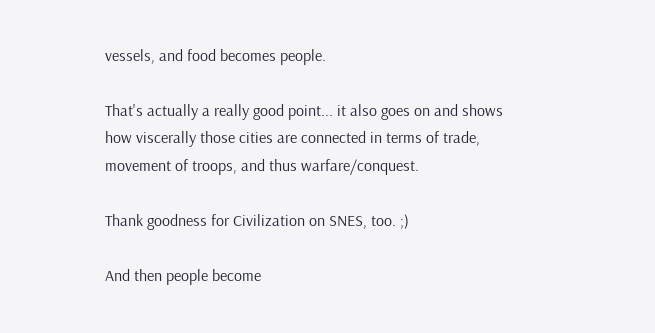vessels, and food becomes people.

That's actually a really good point... it also goes on and shows how viscerally those cities are connected in terms of trade, movement of troops, and thus warfare/conquest.

Thank goodness for Civilization on SNES, too. ;)

And then people become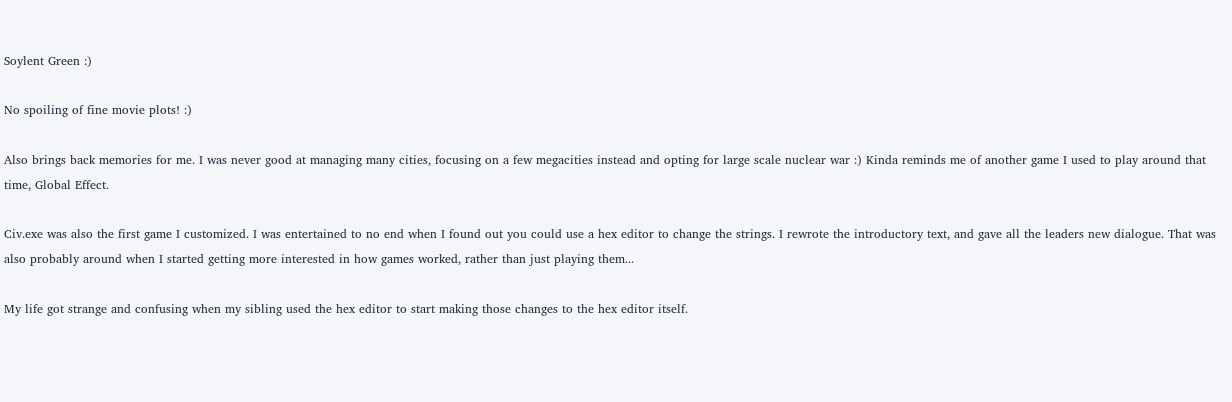Soylent Green :)

No spoiling of fine movie plots! :)

Also brings back memories for me. I was never good at managing many cities, focusing on a few megacities instead and opting for large scale nuclear war :) Kinda reminds me of another game I used to play around that time, Global Effect.

Civ.exe was also the first game I customized. I was entertained to no end when I found out you could use a hex editor to change the strings. I rewrote the introductory text, and gave all the leaders new dialogue. That was also probably around when I started getting more interested in how games worked, rather than just playing them...

My life got strange and confusing when my sibling used the hex editor to start making those changes to the hex editor itself.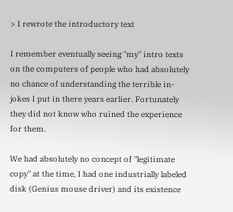> I rewrote the introductory text

I remember eventually seeing "my" intro texts on the computers of people who had absolutely no chance of understanding the terrible in-jokes I put in there years earlier. Fortunately they did not know who ruined the experience for them.

We had absolutely no concept of "legitimate copy" at the time, I had one industrially labeled disk (Genius mouse driver) and its existence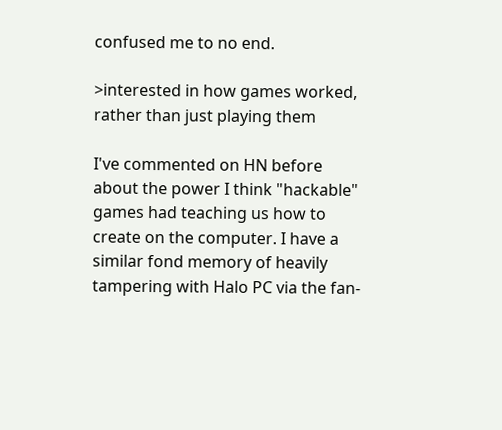confused me to no end.

>interested in how games worked, rather than just playing them

I've commented on HN before about the power I think "hackable" games had teaching us how to create on the computer. I have a similar fond memory of heavily tampering with Halo PC via the fan-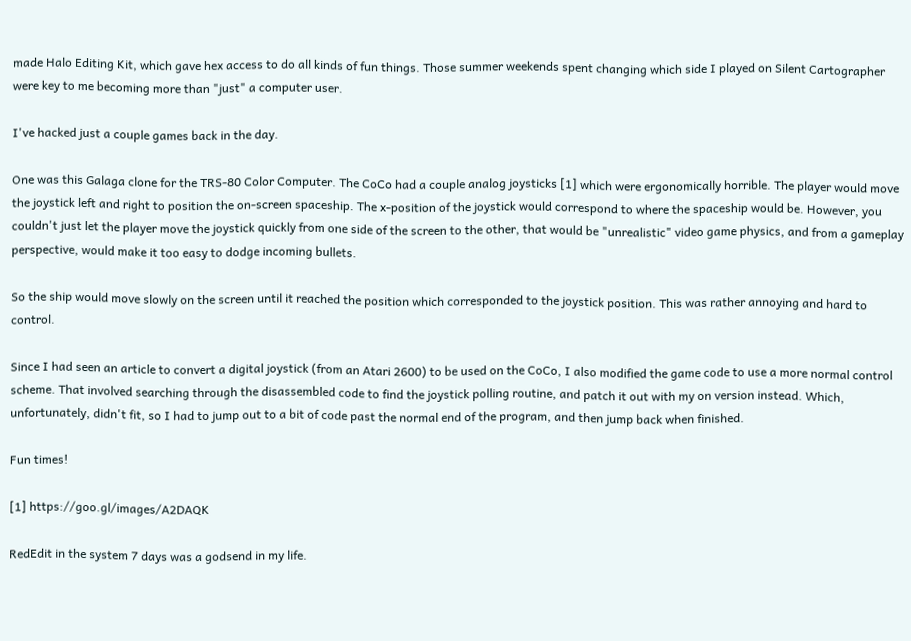made Halo Editing Kit, which gave hex access to do all kinds of fun things. Those summer weekends spent changing which side I played on Silent Cartographer were key to me becoming more than "just" a computer user.

I've hacked just a couple games back in the day.

One was this Galaga clone for the TRS-80 Color Computer. The CoCo had a couple analog joysticks [1] which were ergonomically horrible. The player would move the joystick left and right to position the on-screen spaceship. The x-position of the joystick would correspond to where the spaceship would be. However, you couldn't just let the player move the joystick quickly from one side of the screen to the other, that would be "unrealistic" video game physics, and from a gameplay perspective, would make it too easy to dodge incoming bullets.

So the ship would move slowly on the screen until it reached the position which corresponded to the joystick position. This was rather annoying and hard to control.

Since I had seen an article to convert a digital joystick (from an Atari 2600) to be used on the CoCo, I also modified the game code to use a more normal control scheme. That involved searching through the disassembled code to find the joystick polling routine, and patch it out with my on version instead. Which, unfortunately, didn't fit, so I had to jump out to a bit of code past the normal end of the program, and then jump back when finished.

Fun times!

[1] https://goo.gl/images/A2DAQK

RedEdit in the system 7 days was a godsend in my life.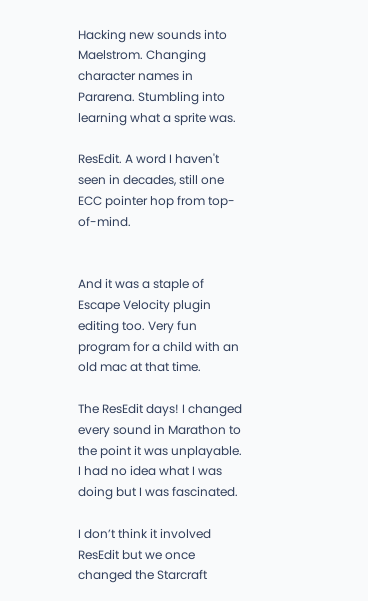Hacking new sounds into Maelstrom. Changing character names in Pararena. Stumbling into learning what a sprite was.

ResEdit. A word I haven't seen in decades, still one ECC pointer hop from top-of-mind.


And it was a staple of Escape Velocity plugin editing too. Very fun program for a child with an old mac at that time.

The ResEdit days! I changed every sound in Marathon to the point it was unplayable. I had no idea what I was doing but I was fascinated.

I don’t think it involved ResEdit but we once changed the Starcraft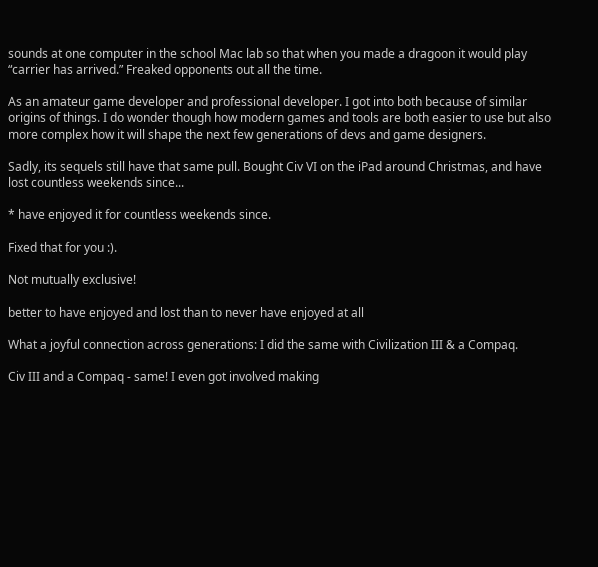sounds at one computer in the school Mac lab so that when you made a dragoon it would play “carrier has arrived.” Freaked opponents out all the time.

As an amateur game developer and professional developer. I got into both because of similar origins of things. I do wonder though how modern games and tools are both easier to use but also more complex how it will shape the next few generations of devs and game designers.

Sadly, its sequels still have that same pull. Bought Civ VI on the iPad around Christmas, and have lost countless weekends since...

* have enjoyed it for countless weekends since.

Fixed that for you :).

Not mutually exclusive!

better to have enjoyed and lost than to never have enjoyed at all

What a joyful connection across generations: I did the same with Civilization III & a Compaq.

Civ III and a Compaq - same! I even got involved making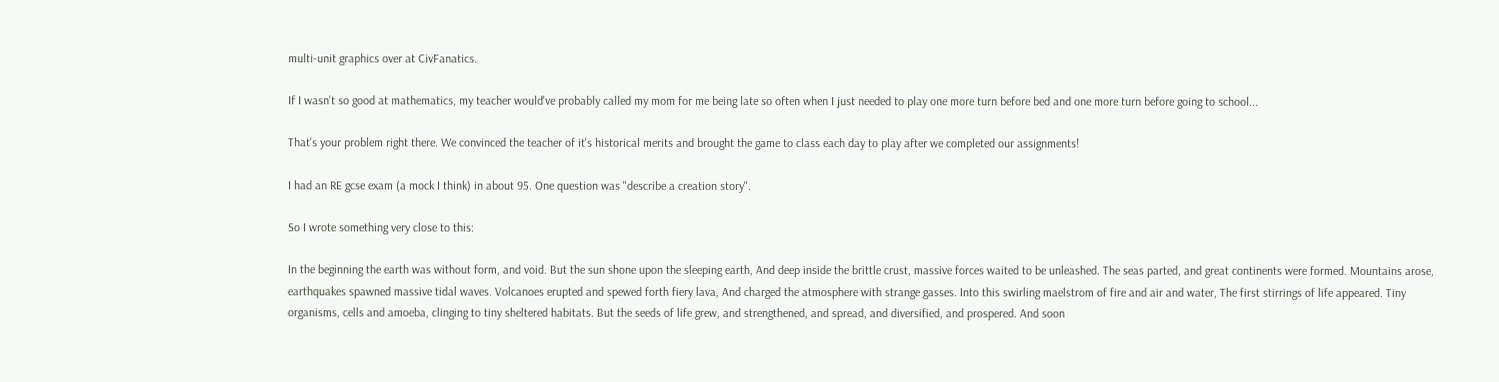multi-unit graphics over at CivFanatics.

If I wasn't so good at mathematics, my teacher would've probably called my mom for me being late so often when I just needed to play one more turn before bed and one more turn before going to school...

That's your problem right there. We convinced the teacher of it's historical merits and brought the game to class each day to play after we completed our assignments!

I had an RE gcse exam (a mock I think) in about 95. One question was "describe a creation story".

So I wrote something very close to this:

In the beginning the earth was without form, and void. But the sun shone upon the sleeping earth, And deep inside the brittle crust, massive forces waited to be unleashed. The seas parted, and great continents were formed. Mountains arose, earthquakes spawned massive tidal waves. Volcanoes erupted and spewed forth fiery lava, And charged the atmosphere with strange gasses. Into this swirling maelstrom of fire and air and water, The first stirrings of life appeared. Tiny organisms, cells and amoeba, clinging to tiny sheltered habitats. But the seeds of life grew, and strengthened, and spread, and diversified, and prospered. And soon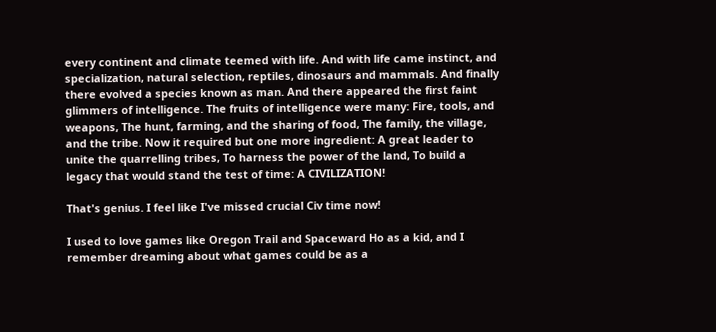every continent and climate teemed with life. And with life came instinct, and specialization, natural selection, reptiles, dinosaurs and mammals. And finally there evolved a species known as man. And there appeared the first faint glimmers of intelligence. The fruits of intelligence were many: Fire, tools, and weapons, The hunt, farming, and the sharing of food, The family, the village, and the tribe. Now it required but one more ingredient: A great leader to unite the quarrelling tribes, To harness the power of the land, To build a legacy that would stand the test of time: A CIVILIZATION!

That's genius. I feel like I've missed crucial Civ time now!

I used to love games like Oregon Trail and Spaceward Ho as a kid, and I remember dreaming about what games could be as a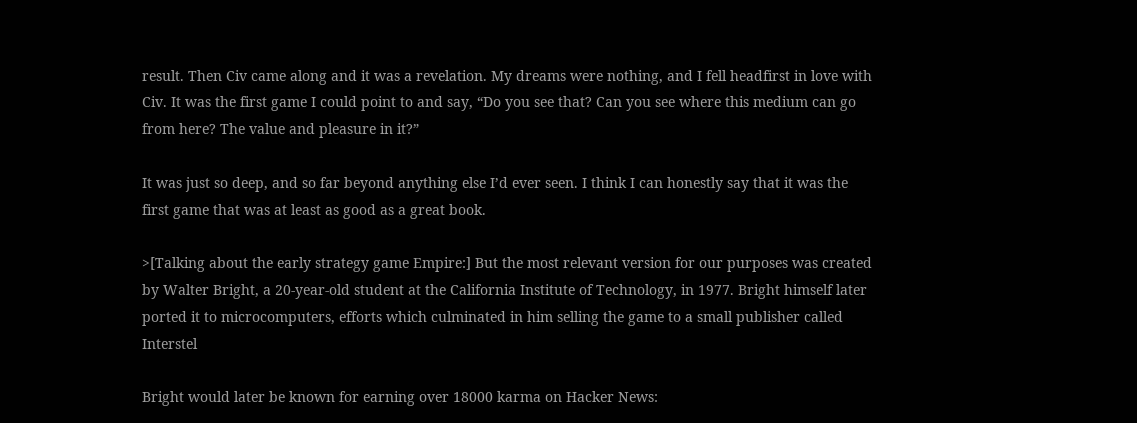result. Then Civ came along and it was a revelation. My dreams were nothing, and I fell headfirst in love with Civ. It was the first game I could point to and say, “Do you see that? Can you see where this medium can go from here? The value and pleasure in it?”

It was just so deep, and so far beyond anything else I’d ever seen. I think I can honestly say that it was the first game that was at least as good as a great book.

>[Talking about the early strategy game Empire:] But the most relevant version for our purposes was created by Walter Bright, a 20-year-old student at the California Institute of Technology, in 1977. Bright himself later ported it to microcomputers, efforts which culminated in him selling the game to a small publisher called Interstel

Bright would later be known for earning over 18000 karma on Hacker News: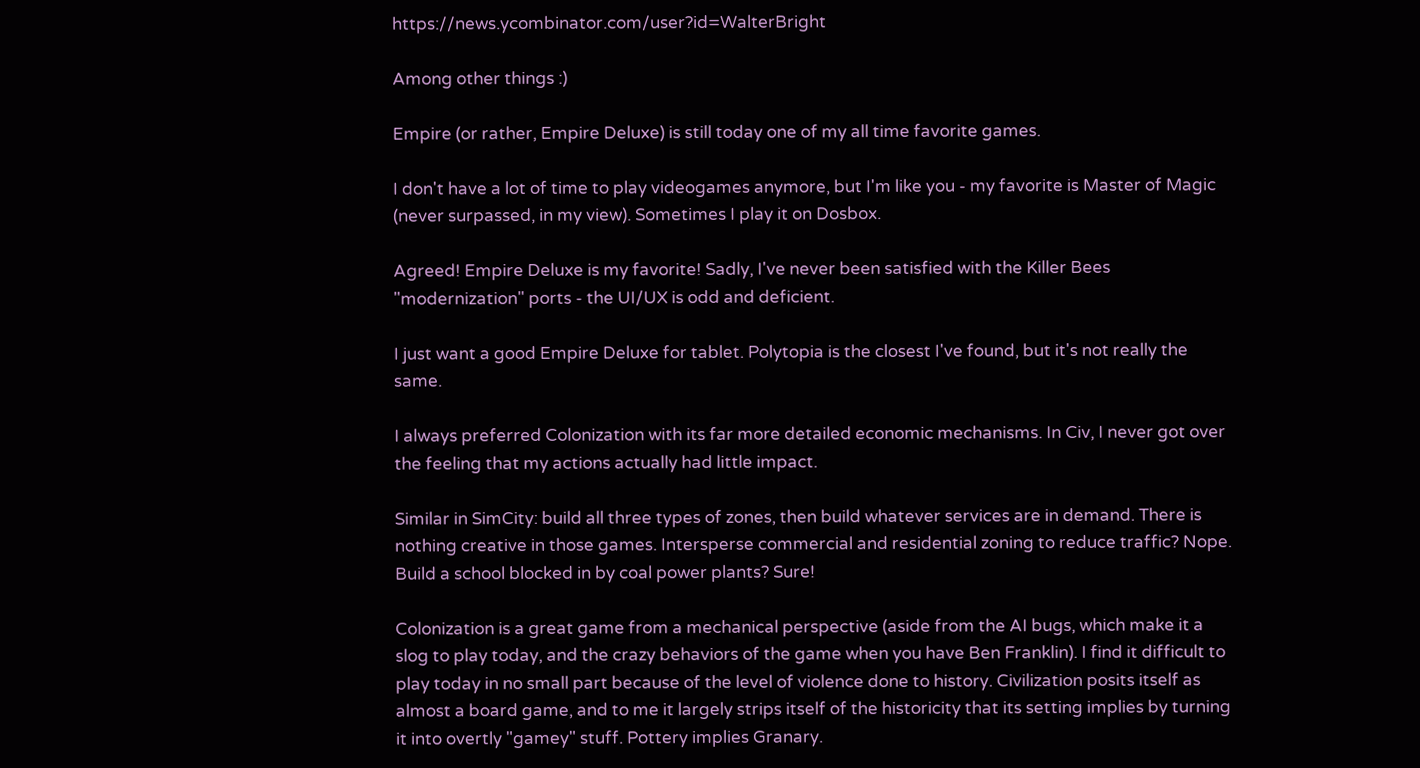https://news.ycombinator.com/user?id=WalterBright

Among other things :)

Empire (or rather, Empire Deluxe) is still today one of my all time favorite games.

I don't have a lot of time to play videogames anymore, but I'm like you - my favorite is Master of Magic (never surpassed, in my view). Sometimes I play it on Dosbox.

Agreed! Empire Deluxe is my favorite! Sadly, I've never been satisfied with the Killer Bees "modernization" ports - the UI/UX is odd and deficient.

I just want a good Empire Deluxe for tablet. Polytopia is the closest I've found, but it's not really the same.

I always preferred Colonization with its far more detailed economic mechanisms. In Civ, I never got over the feeling that my actions actually had little impact.

Similar in SimCity: build all three types of zones, then build whatever services are in demand. There is nothing creative in those games. Intersperse commercial and residential zoning to reduce traffic? Nope. Build a school blocked in by coal power plants? Sure!

Colonization is a great game from a mechanical perspective (aside from the AI bugs, which make it a slog to play today, and the crazy behaviors of the game when you have Ben Franklin). I find it difficult to play today in no small part because of the level of violence done to history. Civilization posits itself as almost a board game, and to me it largely strips itself of the historicity that its setting implies by turning it into overtly "gamey" stuff. Pottery implies Granary.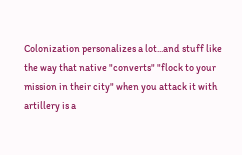Colonization personalizes a lot...and stuff like the way that native "converts" "flock to your mission in their city" when you attack it with artillery is a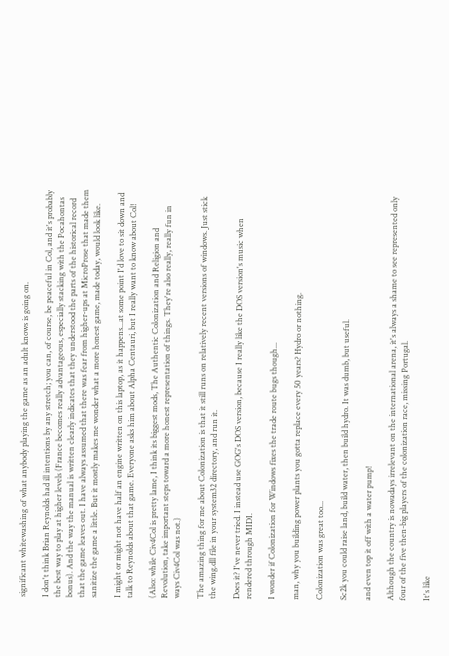significant whitewashing of what anybody playing the game as an adult knows is going on.

I don't think Brian Reynolds had ill intentions by any stretch; you can, of course, be peaceful in Col, and it's probably the best way to play at higher levels (France becomes really advantageous, especially stacking with the Pocahontas bonus). And the way the manual is written clearly indicates that they understood the parts of the historical record that the game leaves out. I have always assumed that there was fear from higher-ups at MicroProse that made them sanitize the game a little. But it mostly makes me wonder what a more honest game, made today, would look like.

I might or might not have half an engine written on this laptop, as it happens...at some point I'd love to sit down and talk to Reynolds about that game. Everyone asks him about Alpha Centauri, but I really want to know about Col!

(Also: while Civ4Col is pretty lame, I think its biggest mods, The Authentic Colonization and Religion and Revolution, take important steps toward a more honest representation of things. They're also really, really fun in ways Civ4Col was not.)

The amazing thing for me about Colonization is that it still runs on relatively recent versions of windows. Just stick the wing.dll file in your system32 directory, and run it.

Does it? I've never tried. I instead use GOG's DOS version, because I really like the DOS version's music when rendered through MIDI.

I wonder if Colonization for Windows fixes the trade route bugs though...

man, why you building power plants you gotta replace every 50 years? Hydro or nothing.

Colonization was great too...

Sc2k you could raise land, build water, then build hydro. It was dumb, but useful.

and even top it off with a water pump!

Although the country is nowadays irrelevant on the international arena, it's always a shame to see represented only four of the five then-big players of the colonization race, missing Portugal.

It's like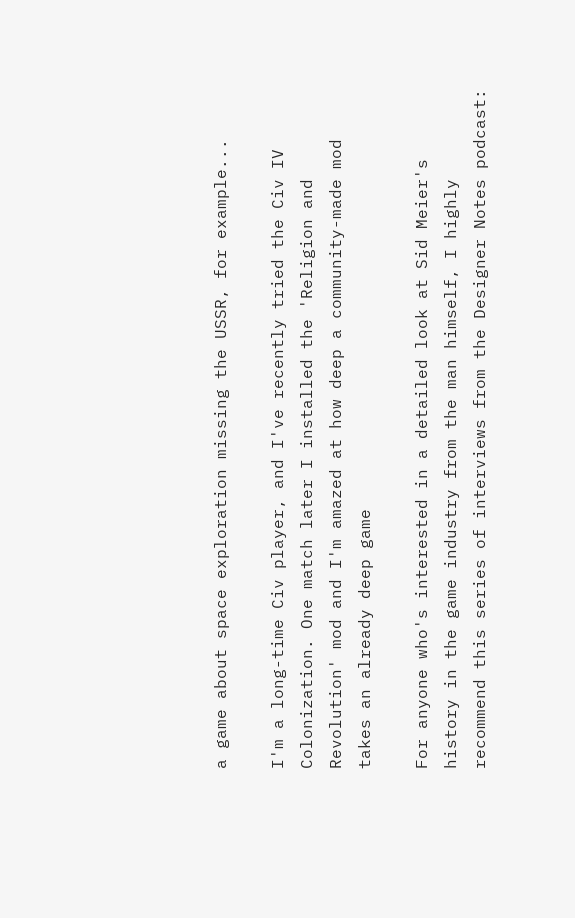a game about space exploration missing the USSR, for example...

I'm a long-time Civ player, and I've recently tried the Civ IV Colonization. One match later I installed the 'Religion and Revolution' mod and I'm amazed at how deep a community-made mod takes an already deep game

For anyone who's interested in a detailed look at Sid Meier's history in the game industry from the man himself, I highly recommend this series of interviews from the Designer Notes podcast: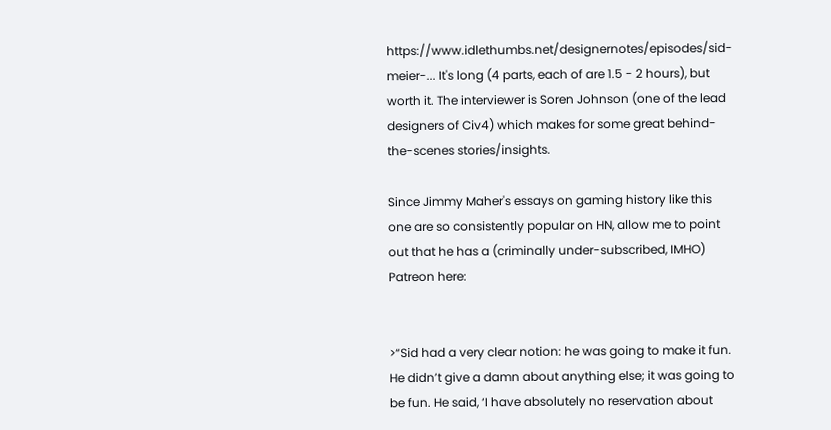https://www.idlethumbs.net/designernotes/episodes/sid-meier-... It's long (4 parts, each of are 1.5 - 2 hours), but worth it. The interviewer is Soren Johnson (one of the lead designers of Civ4) which makes for some great behind-the-scenes stories/insights.

Since Jimmy Maher's essays on gaming history like this one are so consistently popular on HN, allow me to point out that he has a (criminally under-subscribed, IMHO) Patreon here:


>“Sid had a very clear notion: he was going to make it fun. He didn’t give a damn about anything else; it was going to be fun. He said, ‘I have absolutely no reservation about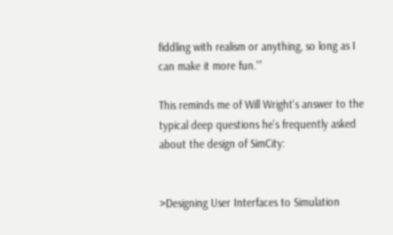fiddling with realism or anything, so long as I can make it more fun.'”

This reminds me of Will Wright's answer to the typical deep questions he's frequently asked about the design of SimCity:


>Designing User Interfaces to Simulation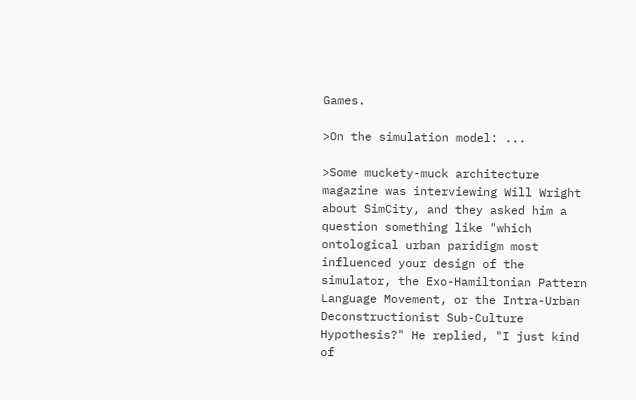Games.

>On the simulation model: ...

>Some muckety-muck architecture magazine was interviewing Will Wright about SimCity, and they asked him a question something like "which ontological urban paridigm most influenced your design of the simulator, the Exo-Hamiltonian Pattern Language Movement, or the Intra-Urban Deconstructionist Sub-Culture Hypothesis?" He replied, "I just kind of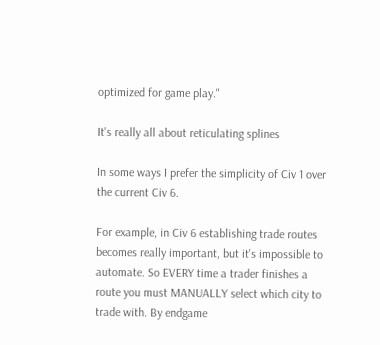optimized for game play."

It's really all about reticulating splines

In some ways I prefer the simplicity of Civ 1 over the current Civ 6.

For example, in Civ 6 establishing trade routes becomes really important, but it's impossible to automate. So EVERY time a trader finishes a route you must MANUALLY select which city to trade with. By endgame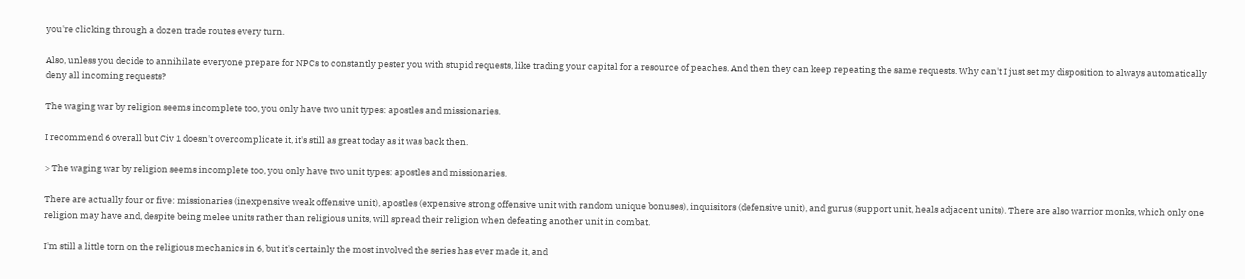you're clicking through a dozen trade routes every turn.

Also, unless you decide to annihilate everyone prepare for NPCs to constantly pester you with stupid requests, like trading your capital for a resource of peaches. And then they can keep repeating the same requests. Why can't I just set my disposition to always automatically deny all incoming requests?

The waging war by religion seems incomplete too, you only have two unit types: apostles and missionaries.

I recommend 6 overall but Civ 1 doesn't overcomplicate it, it's still as great today as it was back then.

> The waging war by religion seems incomplete too, you only have two unit types: apostles and missionaries.

There are actually four or five: missionaries (inexpensive weak offensive unit), apostles (expensive strong offensive unit with random unique bonuses), inquisitors (defensive unit), and gurus (support unit, heals adjacent units). There are also warrior monks, which only one religion may have and, despite being melee units rather than religious units, will spread their religion when defeating another unit in combat.

I'm still a little torn on the religious mechanics in 6, but it's certainly the most involved the series has ever made it, and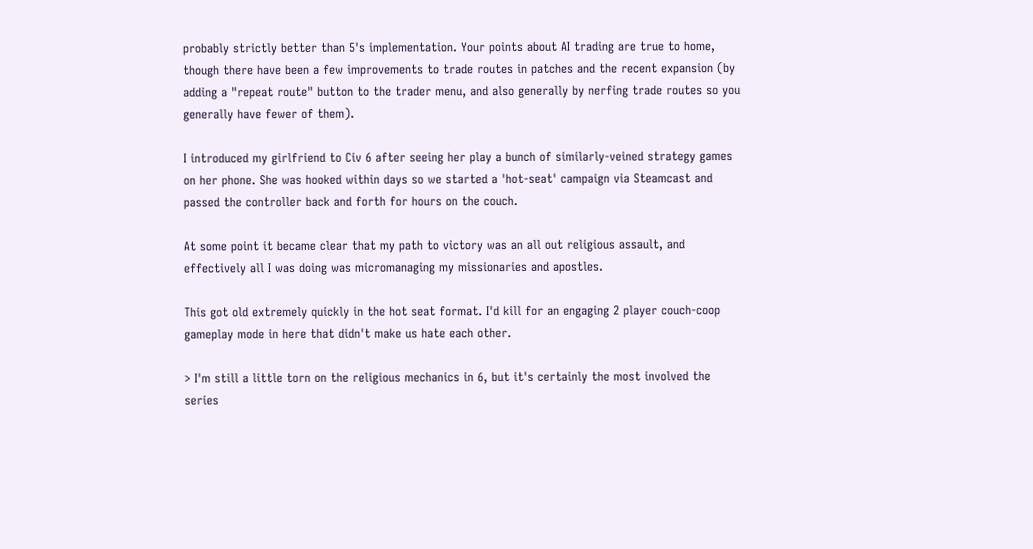probably strictly better than 5's implementation. Your points about AI trading are true to home, though there have been a few improvements to trade routes in patches and the recent expansion (by adding a "repeat route" button to the trader menu, and also generally by nerfing trade routes so you generally have fewer of them).

I introduced my girlfriend to Civ 6 after seeing her play a bunch of similarly-veined strategy games on her phone. She was hooked within days so we started a 'hot-seat' campaign via Steamcast and passed the controller back and forth for hours on the couch.

At some point it became clear that my path to victory was an all out religious assault, and effectively all I was doing was micromanaging my missionaries and apostles.

This got old extremely quickly in the hot seat format. I'd kill for an engaging 2 player couch-coop gameplay mode in here that didn't make us hate each other.

> I'm still a little torn on the religious mechanics in 6, but it's certainly the most involved the series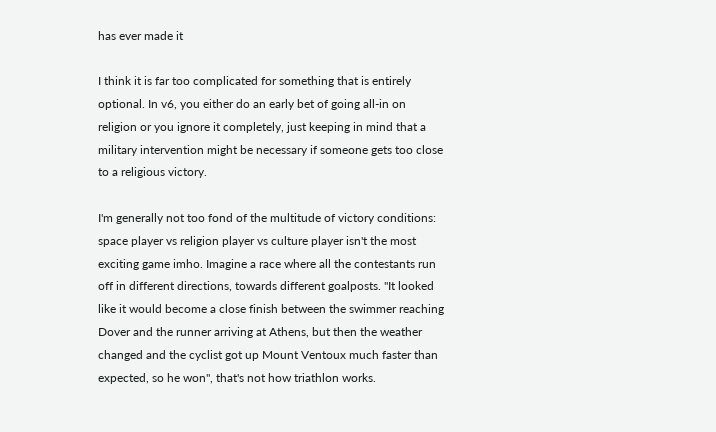has ever made it

I think it is far too complicated for something that is entirely optional. In v6, you either do an early bet of going all-in on religion or you ignore it completely, just keeping in mind that a military intervention might be necessary if someone gets too close to a religious victory.

I'm generally not too fond of the multitude of victory conditions: space player vs religion player vs culture player isn't the most exciting game imho. Imagine a race where all the contestants run off in different directions, towards different goalposts. "It looked like it would become a close finish between the swimmer reaching Dover and the runner arriving at Athens, but then the weather changed and the cyclist got up Mount Ventoux much faster than expected, so he won", that's not how triathlon works.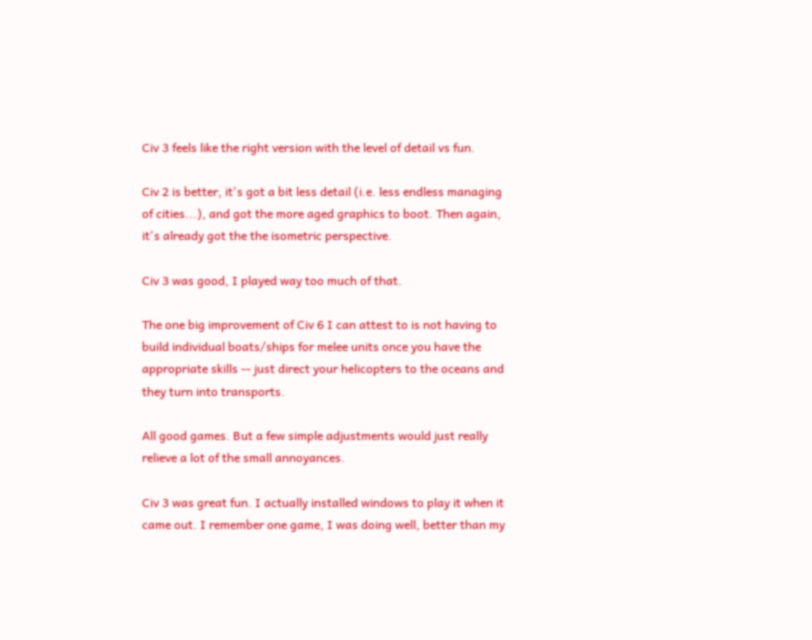Civ 3 feels like the right version with the level of detail vs fun.

Civ 2 is better, it's got a bit less detail (i.e. less endless managing of cities...), and got the more aged graphics to boot. Then again, it's already got the the isometric perspective.

Civ 3 was good, I played way too much of that.

The one big improvement of Civ 6 I can attest to is not having to build individual boats/ships for melee units once you have the appropriate skills -- just direct your helicopters to the oceans and they turn into transports.

All good games. But a few simple adjustments would just really relieve a lot of the small annoyances.

Civ 3 was great fun. I actually installed windows to play it when it came out. I remember one game, I was doing well, better than my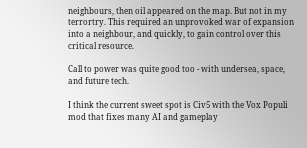neighbours, then oil appeared on the map. But not in my terrortry. This required an unprovoked war of expansion into a neighbour, and quickly, to gain control over this critical resource.

Call to power was quite good too - with undersea, space, and future tech.

I think the current sweet spot is Civ5 with the Vox Populi mod that fixes many AI and gameplay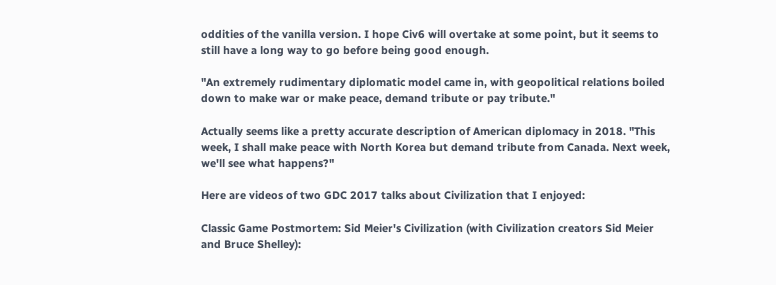oddities of the vanilla version. I hope Civ6 will overtake at some point, but it seems to still have a long way to go before being good enough.

"An extremely rudimentary diplomatic model came in, with geopolitical relations boiled down to make war or make peace, demand tribute or pay tribute."

Actually seems like a pretty accurate description of American diplomacy in 2018. "This week, I shall make peace with North Korea but demand tribute from Canada. Next week, we'll see what happens?"

Here are videos of two GDC 2017 talks about Civilization that I enjoyed:

Classic Game Postmortem: Sid Meier's Civilization (with Civilization creators Sid Meier and Bruce Shelley):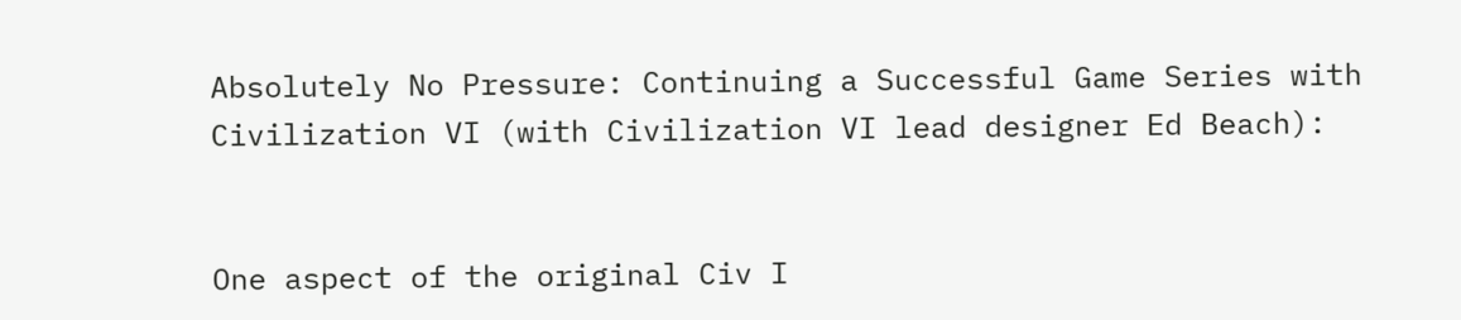Absolutely No Pressure: Continuing a Successful Game Series with Civilization VI (with Civilization VI lead designer Ed Beach):


One aspect of the original Civ I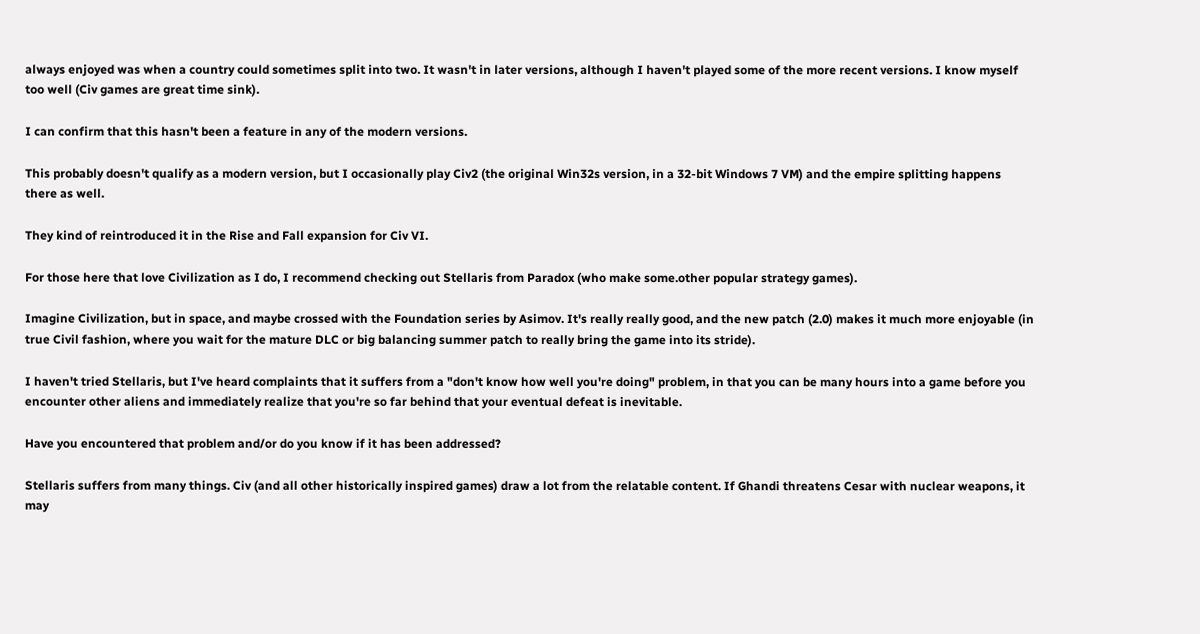always enjoyed was when a country could sometimes split into two. It wasn't in later versions, although I haven't played some of the more recent versions. I know myself too well (Civ games are great time sink).

I can confirm that this hasn't been a feature in any of the modern versions.

This probably doesn't qualify as a modern version, but I occasionally play Civ2 (the original Win32s version, in a 32-bit Windows 7 VM) and the empire splitting happens there as well.

They kind of reintroduced it in the Rise and Fall expansion for Civ VI.

For those here that love Civilization as I do, I recommend checking out Stellaris from Paradox (who make some.other popular strategy games).

Imagine Civilization, but in space, and maybe crossed with the Foundation series by Asimov. It's really really good, and the new patch (2.0) makes it much more enjoyable (in true Civil fashion, where you wait for the mature DLC or big balancing summer patch to really bring the game into its stride).

I haven't tried Stellaris, but I've heard complaints that it suffers from a "don't know how well you're doing" problem, in that you can be many hours into a game before you encounter other aliens and immediately realize that you're so far behind that your eventual defeat is inevitable.

Have you encountered that problem and/or do you know if it has been addressed?

Stellaris suffers from many things. Civ (and all other historically inspired games) draw a lot from the relatable content. If Ghandi threatens Cesar with nuclear weapons, it may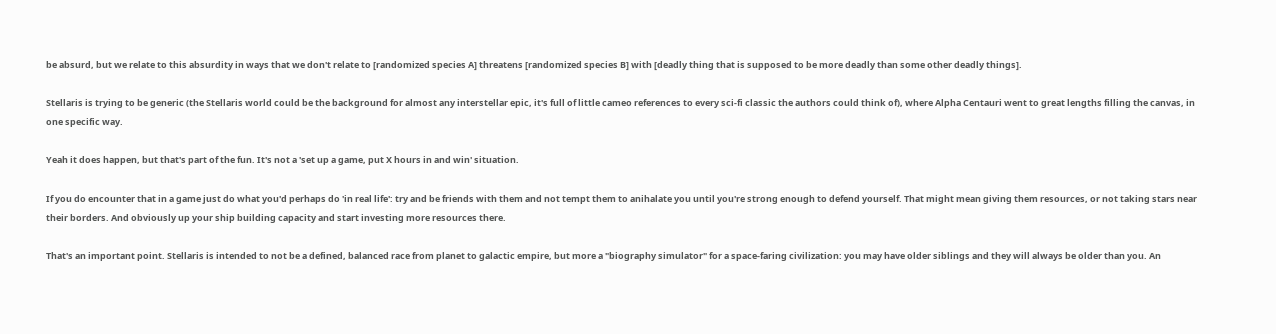be absurd, but we relate to this absurdity in ways that we don't relate to [randomized species A] threatens [randomized species B] with [deadly thing that is supposed to be more deadly than some other deadly things].

Stellaris is trying to be generic (the Stellaris world could be the background for almost any interstellar epic, it's full of little cameo references to every sci-fi classic the authors could think of), where Alpha Centauri went to great lengths filling the canvas, in one specific way.

Yeah it does happen, but that's part of the fun. It's not a 'set up a game, put X hours in and win' situation.

If you do encounter that in a game just do what you'd perhaps do 'in real life': try and be friends with them and not tempt them to anihalate you until you're strong enough to defend yourself. That might mean giving them resources, or not taking stars near their borders. And obviously up your ship building capacity and start investing more resources there.

That's an important point. Stellaris is intended to not be a defined, balanced race from planet to galactic empire, but more a "biography simulator" for a space-faring civilization: you may have older siblings and they will always be older than you. An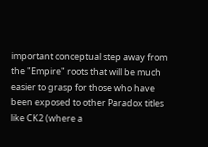important conceptual step away from the "Empire" roots that will be much easier to grasp for those who have been exposed to other Paradox titles like CK2 (where a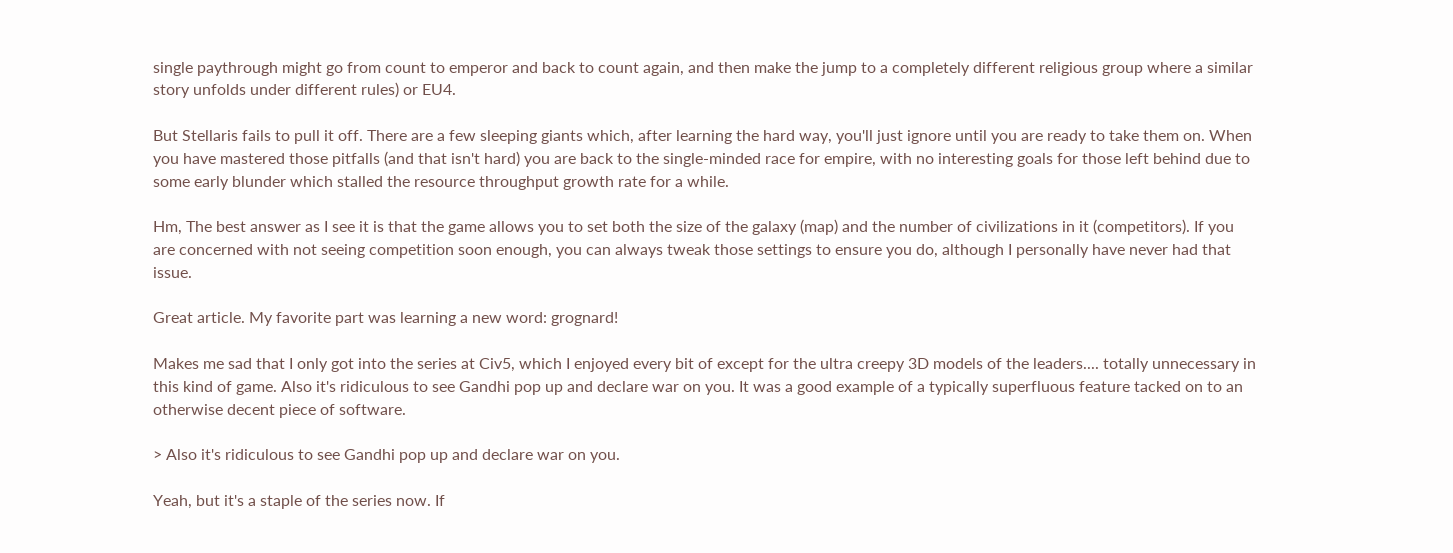single paythrough might go from count to emperor and back to count again, and then make the jump to a completely different religious group where a similar story unfolds under different rules) or EU4.

But Stellaris fails to pull it off. There are a few sleeping giants which, after learning the hard way, you'll just ignore until you are ready to take them on. When you have mastered those pitfalls (and that isn't hard) you are back to the single-minded race for empire, with no interesting goals for those left behind due to some early blunder which stalled the resource throughput growth rate for a while.

Hm, The best answer as I see it is that the game allows you to set both the size of the galaxy (map) and the number of civilizations in it (competitors). If you are concerned with not seeing competition soon enough, you can always tweak those settings to ensure you do, although I personally have never had that issue.

Great article. My favorite part was learning a new word: grognard!

Makes me sad that I only got into the series at Civ5, which I enjoyed every bit of except for the ultra creepy 3D models of the leaders.... totally unnecessary in this kind of game. Also it's ridiculous to see Gandhi pop up and declare war on you. It was a good example of a typically superfluous feature tacked on to an otherwise decent piece of software.

> Also it's ridiculous to see Gandhi pop up and declare war on you.

Yeah, but it's a staple of the series now. If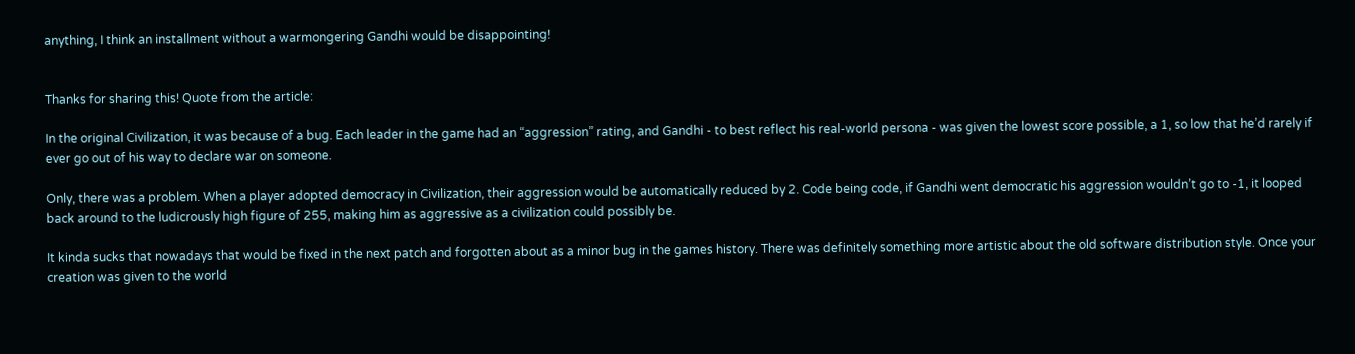anything, I think an installment without a warmongering Gandhi would be disappointing!


Thanks for sharing this! Quote from the article:

In the original Civilization, it was because of a bug. Each leader in the game had an “aggression” rating, and Gandhi - to best reflect his real-world persona - was given the lowest score possible, a 1, so low that he’d rarely if ever go out of his way to declare war on someone.

Only, there was a problem. When a player adopted democracy in Civilization, their aggression would be automatically reduced by 2. Code being code, if Gandhi went democratic his aggression wouldn’t go to -1, it looped back around to the ludicrously high figure of 255, making him as aggressive as a civilization could possibly be.

It kinda sucks that nowadays that would be fixed in the next patch and forgotten about as a minor bug in the games history. There was definitely something more artistic about the old software distribution style. Once your creation was given to the world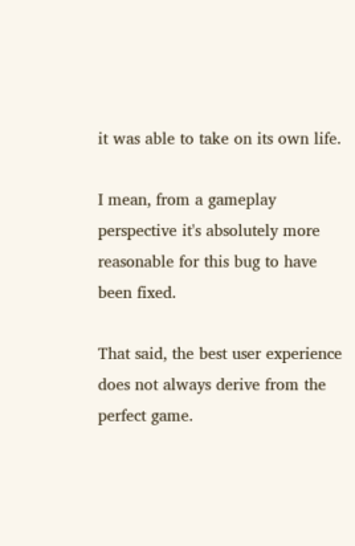it was able to take on its own life.

I mean, from a gameplay perspective it's absolutely more reasonable for this bug to have been fixed.

That said, the best user experience does not always derive from the perfect game.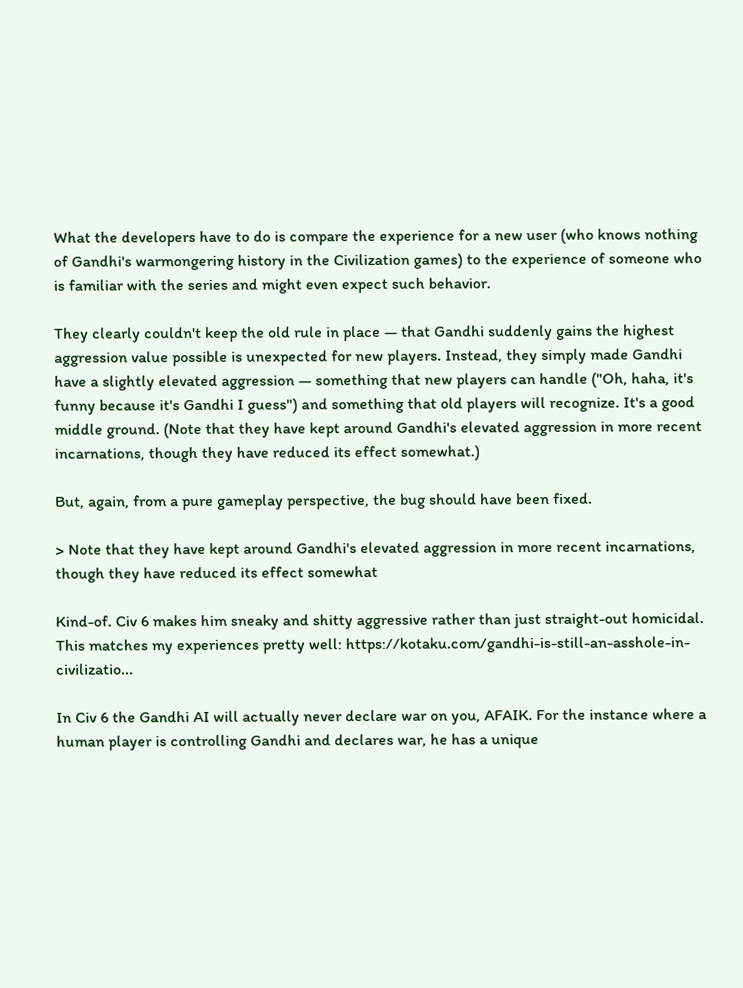What the developers have to do is compare the experience for a new user (who knows nothing of Gandhi's warmongering history in the Civilization games) to the experience of someone who is familiar with the series and might even expect such behavior.

They clearly couldn't keep the old rule in place — that Gandhi suddenly gains the highest aggression value possible is unexpected for new players. Instead, they simply made Gandhi have a slightly elevated aggression — something that new players can handle ("Oh, haha, it's funny because it's Gandhi I guess") and something that old players will recognize. It's a good middle ground. (Note that they have kept around Gandhi's elevated aggression in more recent incarnations, though they have reduced its effect somewhat.)

But, again, from a pure gameplay perspective, the bug should have been fixed.

> Note that they have kept around Gandhi's elevated aggression in more recent incarnations, though they have reduced its effect somewhat

Kind-of. Civ 6 makes him sneaky and shitty aggressive rather than just straight-out homicidal. This matches my experiences pretty well: https://kotaku.com/gandhi-is-still-an-asshole-in-civilizatio...

In Civ 6 the Gandhi AI will actually never declare war on you, AFAIK. For the instance where a human player is controlling Gandhi and declares war, he has a unique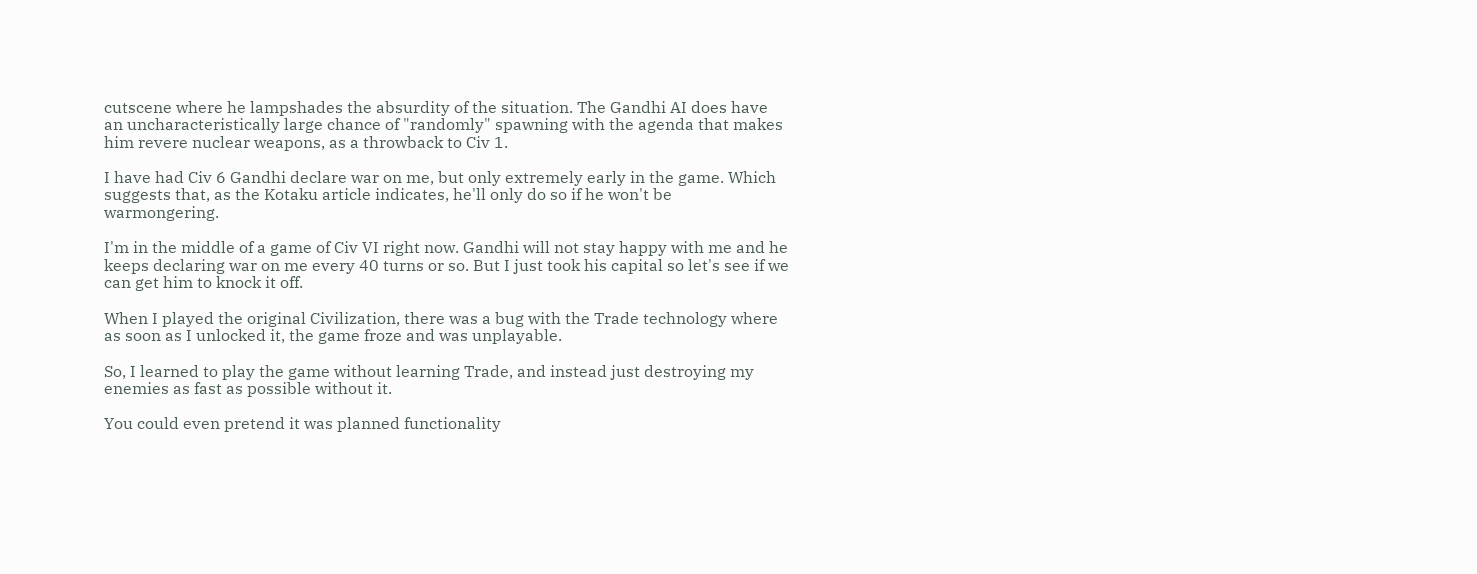cutscene where he lampshades the absurdity of the situation. The Gandhi AI does have an uncharacteristically large chance of "randomly" spawning with the agenda that makes him revere nuclear weapons, as a throwback to Civ 1.

I have had Civ 6 Gandhi declare war on me, but only extremely early in the game. Which suggests that, as the Kotaku article indicates, he'll only do so if he won't be warmongering.

I'm in the middle of a game of Civ VI right now. Gandhi will not stay happy with me and he keeps declaring war on me every 40 turns or so. But I just took his capital so let's see if we can get him to knock it off.

When I played the original Civilization, there was a bug with the Trade technology where as soon as I unlocked it, the game froze and was unplayable.

So, I learned to play the game without learning Trade, and instead just destroying my enemies as fast as possible without it.

You could even pretend it was planned functionality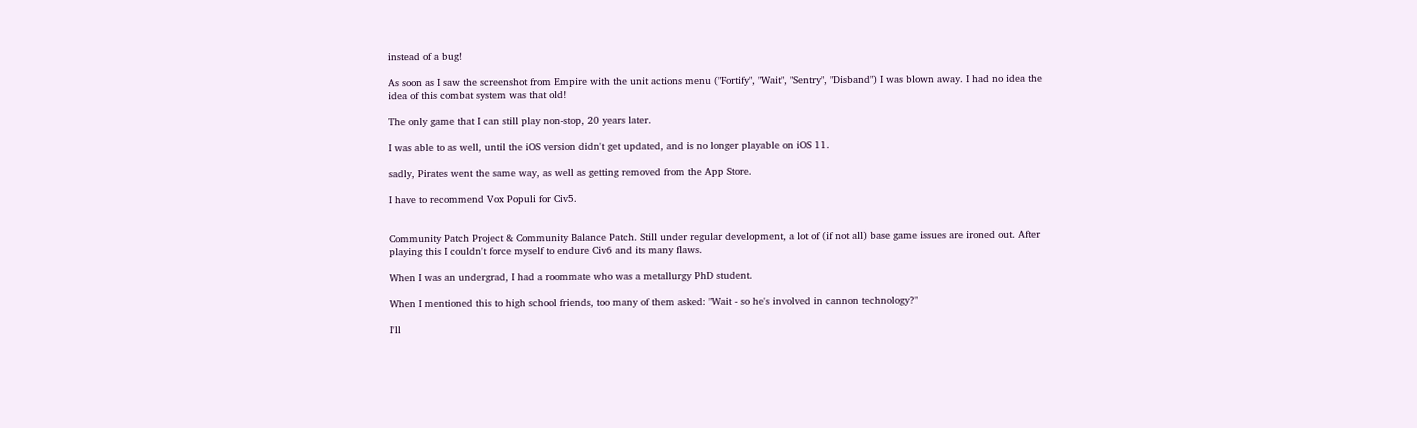instead of a bug!

As soon as I saw the screenshot from Empire with the unit actions menu ("Fortify", "Wait", "Sentry", "Disband") I was blown away. I had no idea the idea of this combat system was that old!

The only game that I can still play non-stop, 20 years later.

I was able to as well, until the iOS version didn't get updated, and is no longer playable on iOS 11.

sadly, Pirates went the same way, as well as getting removed from the App Store.

I have to recommend Vox Populi for Civ5.


Community Patch Project & Community Balance Patch. Still under regular development, a lot of (if not all) base game issues are ironed out. After playing this I couldn't force myself to endure Civ6 and its many flaws.

When I was an undergrad, I had a roommate who was a metallurgy PhD student.

When I mentioned this to high school friends, too many of them asked: "Wait - so he's involved in cannon technology?"

I'll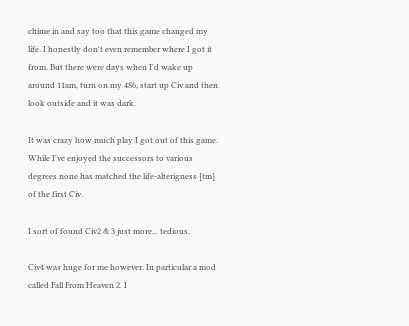chime in and say too that this game changed my life. I honestly don't even remember where I got it from. But there were days when I'd wake up around 11am, turn on my 486, start up Civ and then look outside and it was dark.

It was crazy how much play I got out of this game. While I've enjoyed the successors to various degrees none has matched the life-alterigness [tm] of the first Civ.

I sort of found Civ2 & 3 just more... tedious.

Civ4 was huge for me however. In particular a mod called Fall From Heaven 2. I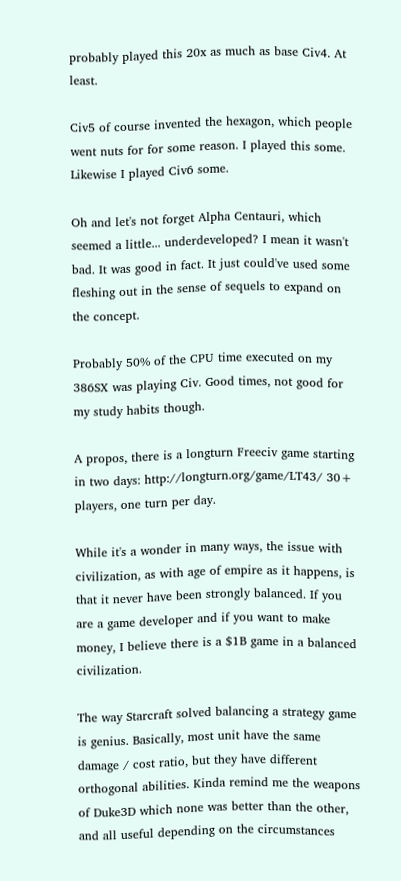probably played this 20x as much as base Civ4. At least.

Civ5 of course invented the hexagon, which people went nuts for for some reason. I played this some. Likewise I played Civ6 some.

Oh and let's not forget Alpha Centauri, which seemed a little... underdeveloped? I mean it wasn't bad. It was good in fact. It just could've used some fleshing out in the sense of sequels to expand on the concept.

Probably 50% of the CPU time executed on my 386SX was playing Civ. Good times, not good for my study habits though.

A propos, there is a longturn Freeciv game starting in two days: http://longturn.org/game/LT43/ 30+ players, one turn per day.

While it's a wonder in many ways, the issue with civilization, as with age of empire as it happens, is that it never have been strongly balanced. If you are a game developer and if you want to make money, I believe there is a $1B game in a balanced civilization.

The way Starcraft solved balancing a strategy game is genius. Basically, most unit have the same damage / cost ratio, but they have different orthogonal abilities. Kinda remind me the weapons of Duke3D which none was better than the other, and all useful depending on the circumstances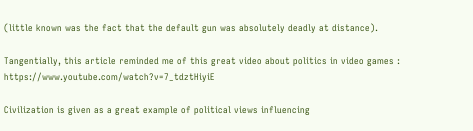(little known was the fact that the default gun was absolutely deadly at distance).

Tangentially, this article reminded me of this great video about politics in video games : https://www.youtube.com/watch?v=7_tdztHiyiE

Civilization is given as a great example of political views influencing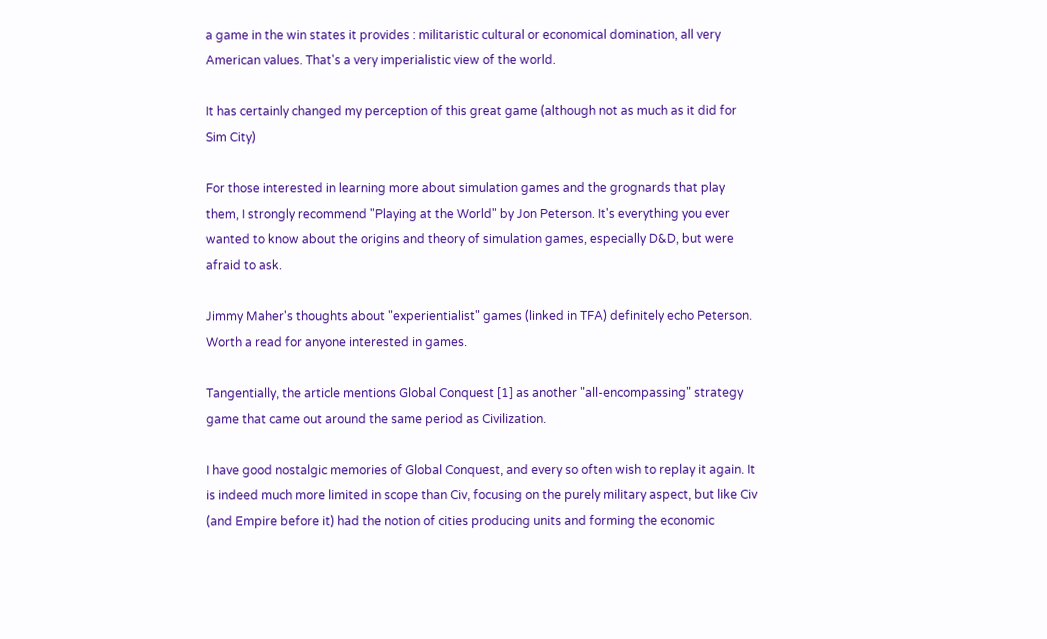a game in the win states it provides : militaristic cultural or economical domination, all very American values. That's a very imperialistic view of the world.

It has certainly changed my perception of this great game (although not as much as it did for Sim City)

For those interested in learning more about simulation games and the grognards that play them, I strongly recommend "Playing at the World" by Jon Peterson. It's everything you ever wanted to know about the origins and theory of simulation games, especially D&D, but were afraid to ask.

Jimmy Maher's thoughts about "experientialist" games (linked in TFA) definitely echo Peterson. Worth a read for anyone interested in games.

Tangentially, the article mentions Global Conquest [1] as another "all-encompassing" strategy game that came out around the same period as Civilization.

I have good nostalgic memories of Global Conquest, and every so often wish to replay it again. It is indeed much more limited in scope than Civ, focusing on the purely military aspect, but like Civ (and Empire before it) had the notion of cities producing units and forming the economic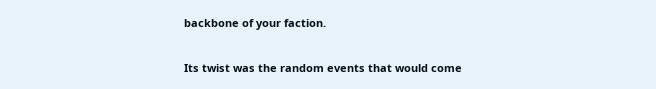backbone of your faction.

Its twist was the random events that would come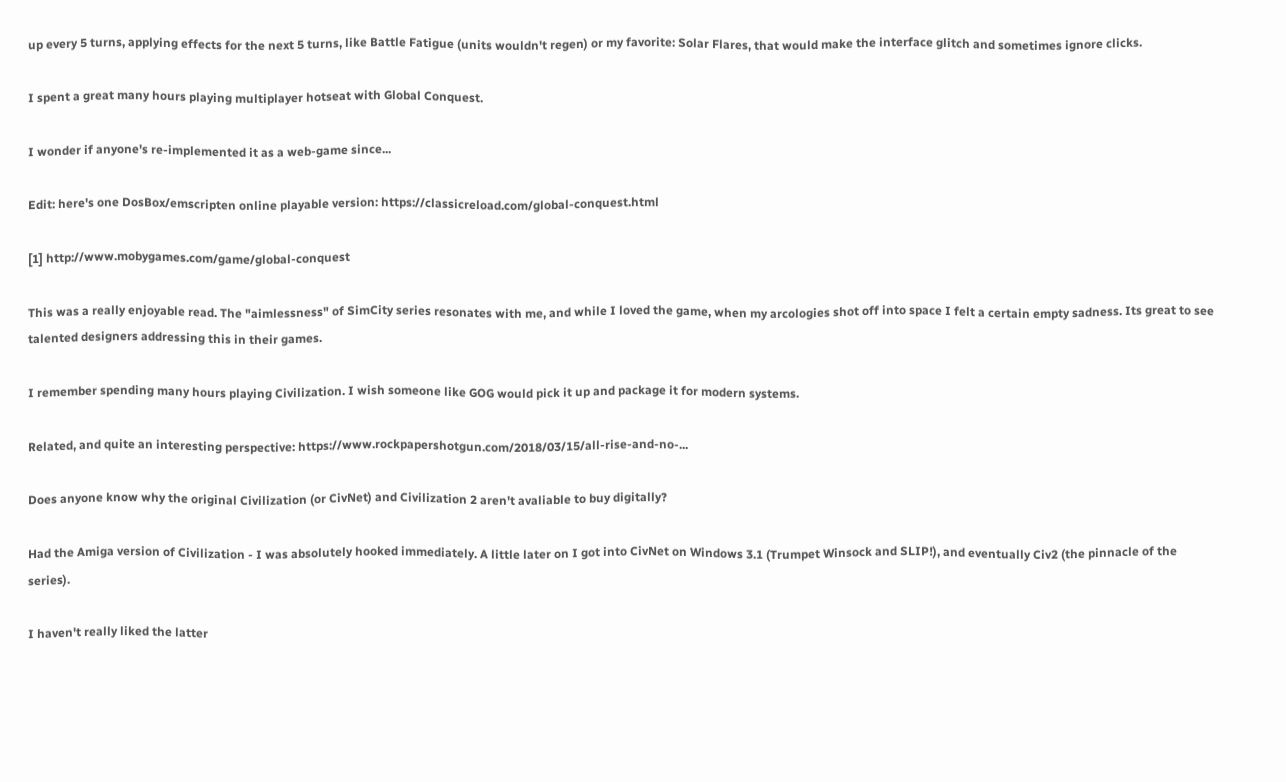up every 5 turns, applying effects for the next 5 turns, like Battle Fatigue (units wouldn't regen) or my favorite: Solar Flares, that would make the interface glitch and sometimes ignore clicks.

I spent a great many hours playing multiplayer hotseat with Global Conquest.

I wonder if anyone's re-implemented it as a web-game since...

Edit: here's one DosBox/emscripten online playable version: https://classicreload.com/global-conquest.html

[1] http://www.mobygames.com/game/global-conquest

This was a really enjoyable read. The "aimlessness" of SimCity series resonates with me, and while I loved the game, when my arcologies shot off into space I felt a certain empty sadness. Its great to see talented designers addressing this in their games.

I remember spending many hours playing Civilization. I wish someone like GOG would pick it up and package it for modern systems.

Related, and quite an interesting perspective: https://www.rockpapershotgun.com/2018/03/15/all-rise-and-no-...

Does anyone know why the original Civilization (or CivNet) and Civilization 2 aren't avaliable to buy digitally?

Had the Amiga version of Civilization - I was absolutely hooked immediately. A little later on I got into CivNet on Windows 3.1 (Trumpet Winsock and SLIP!), and eventually Civ2 (the pinnacle of the series).

I haven't really liked the latter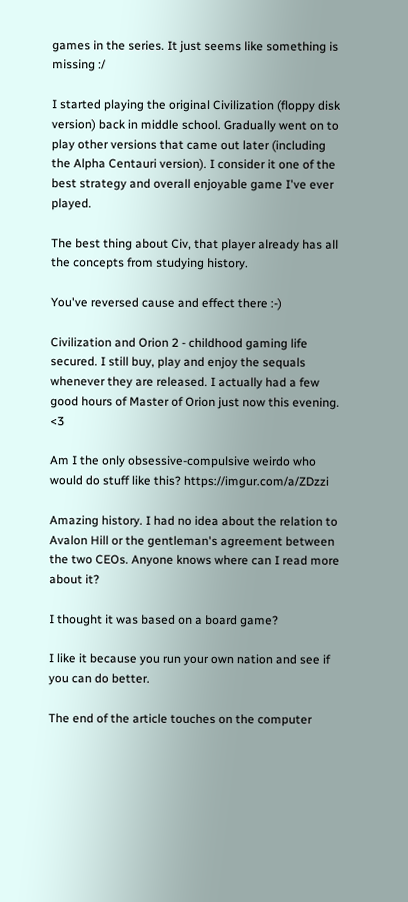games in the series. It just seems like something is missing :/

I started playing the original Civilization (floppy disk version) back in middle school. Gradually went on to play other versions that came out later (including the Alpha Centauri version). I consider it one of the best strategy and overall enjoyable game I've ever played.

The best thing about Civ, that player already has all the concepts from studying history.

You've reversed cause and effect there :-)

Civilization and Orion 2 - childhood gaming life secured. I still buy, play and enjoy the sequals whenever they are released. I actually had a few good hours of Master of Orion just now this evening. <3

Am I the only obsessive-compulsive weirdo who would do stuff like this? https://imgur.com/a/ZDzzi

Amazing history. I had no idea about the relation to Avalon Hill or the gentleman's agreement between the two CEOs. Anyone knows where can I read more about it?

I thought it was based on a board game?

I like it because you run your own nation and see if you can do better.

The end of the article touches on the computer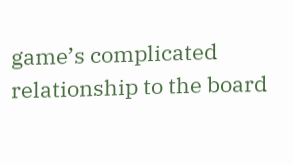game’s complicated relationship to the board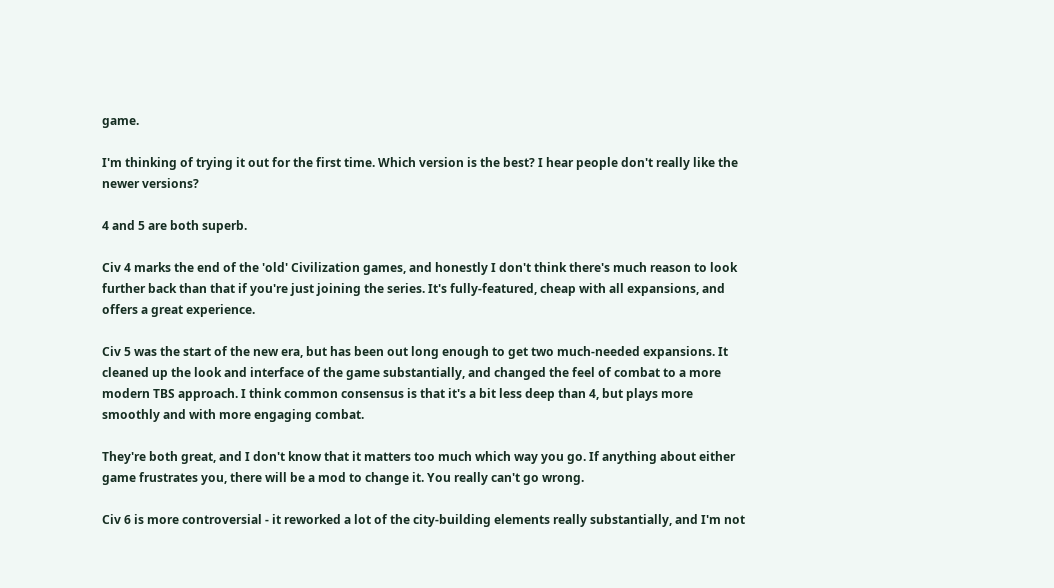game.

I'm thinking of trying it out for the first time. Which version is the best? I hear people don't really like the newer versions?

4 and 5 are both superb.

Civ 4 marks the end of the 'old' Civilization games, and honestly I don't think there's much reason to look further back than that if you're just joining the series. It's fully-featured, cheap with all expansions, and offers a great experience.

Civ 5 was the start of the new era, but has been out long enough to get two much-needed expansions. It cleaned up the look and interface of the game substantially, and changed the feel of combat to a more modern TBS approach. I think common consensus is that it's a bit less deep than 4, but plays more smoothly and with more engaging combat.

They're both great, and I don't know that it matters too much which way you go. If anything about either game frustrates you, there will be a mod to change it. You really can't go wrong.

Civ 6 is more controversial - it reworked a lot of the city-building elements really substantially, and I'm not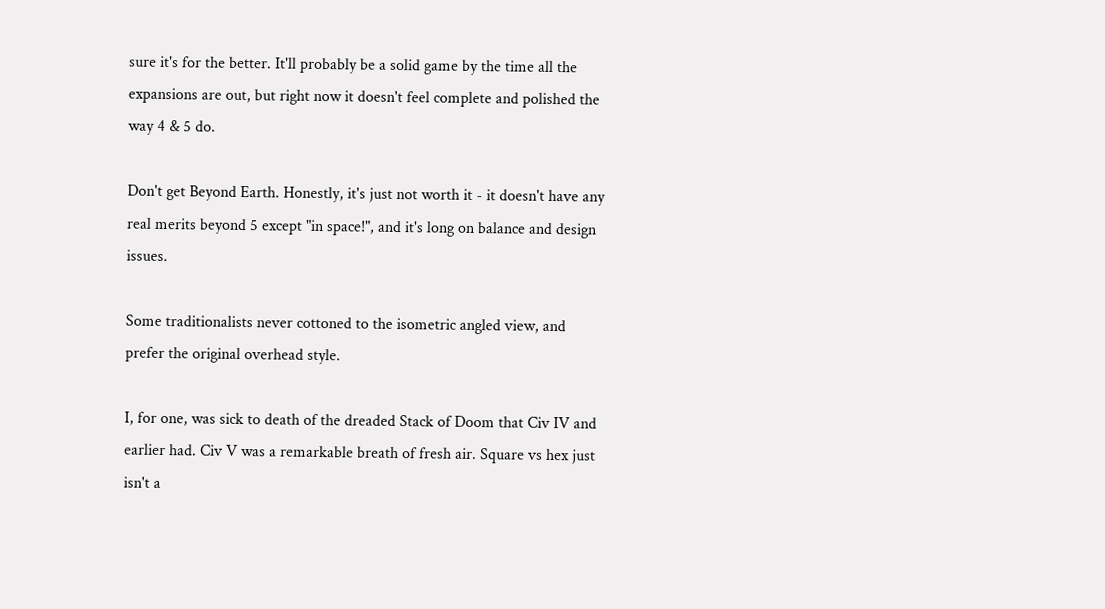sure it's for the better. It'll probably be a solid game by the time all the expansions are out, but right now it doesn't feel complete and polished the way 4 & 5 do.

Don't get Beyond Earth. Honestly, it's just not worth it - it doesn't have any real merits beyond 5 except "in space!", and it's long on balance and design issues.

Some traditionalists never cottoned to the isometric angled view, and prefer the original overhead style.

I, for one, was sick to death of the dreaded Stack of Doom that Civ IV and earlier had. Civ V was a remarkable breath of fresh air. Square vs hex just isn't a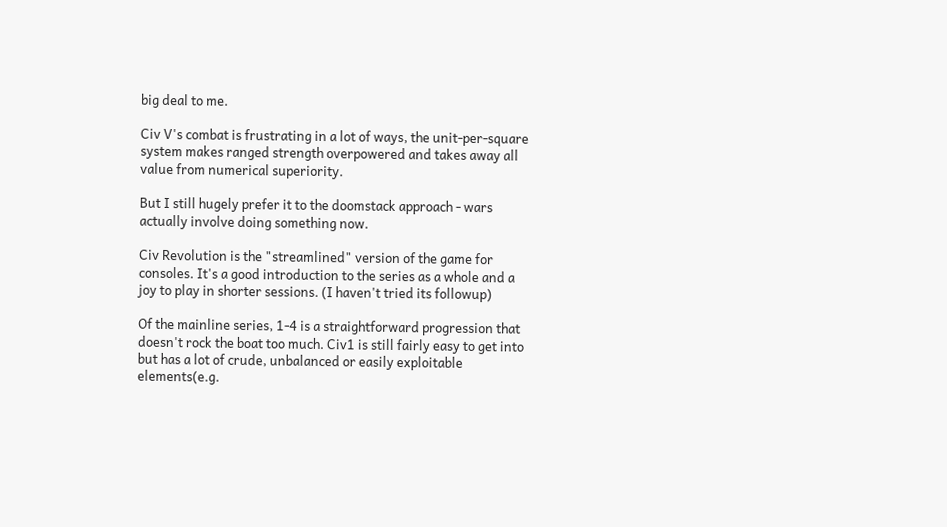big deal to me.

Civ V's combat is frustrating in a lot of ways, the unit-per-square system makes ranged strength overpowered and takes away all value from numerical superiority.

But I still hugely prefer it to the doomstack approach - wars actually involve doing something now.

Civ Revolution is the "streamlined" version of the game for consoles. It's a good introduction to the series as a whole and a joy to play in shorter sessions. (I haven't tried its followup)

Of the mainline series, 1-4 is a straightforward progression that doesn't rock the boat too much. Civ1 is still fairly easy to get into but has a lot of crude, unbalanced or easily exploitable elements(e.g.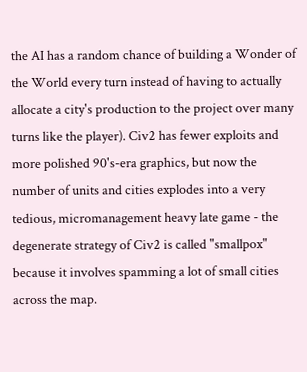the AI has a random chance of building a Wonder of the World every turn instead of having to actually allocate a city's production to the project over many turns like the player). Civ2 has fewer exploits and more polished 90's-era graphics, but now the number of units and cities explodes into a very tedious, micromanagement heavy late game - the degenerate strategy of Civ2 is called "smallpox" because it involves spamming a lot of small cities across the map.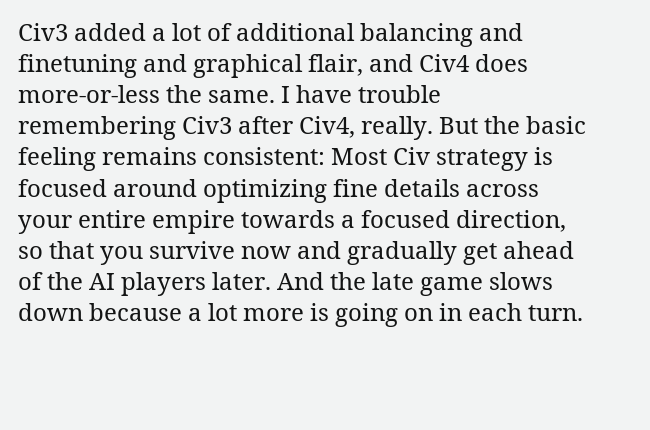Civ3 added a lot of additional balancing and finetuning and graphical flair, and Civ4 does more-or-less the same. I have trouble remembering Civ3 after Civ4, really. But the basic feeling remains consistent: Most Civ strategy is focused around optimizing fine details across your entire empire towards a focused direction, so that you survive now and gradually get ahead of the AI players later. And the late game slows down because a lot more is going on in each turn.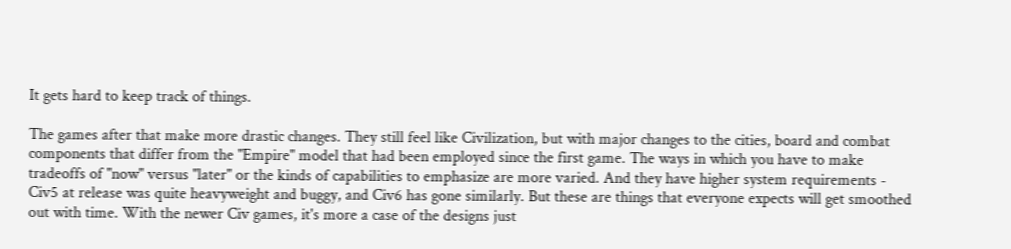It gets hard to keep track of things.

The games after that make more drastic changes. They still feel like Civilization, but with major changes to the cities, board and combat components that differ from the "Empire" model that had been employed since the first game. The ways in which you have to make tradeoffs of "now" versus "later" or the kinds of capabilities to emphasize are more varied. And they have higher system requirements - Civ5 at release was quite heavyweight and buggy, and Civ6 has gone similarly. But these are things that everyone expects will get smoothed out with time. With the newer Civ games, it's more a case of the designs just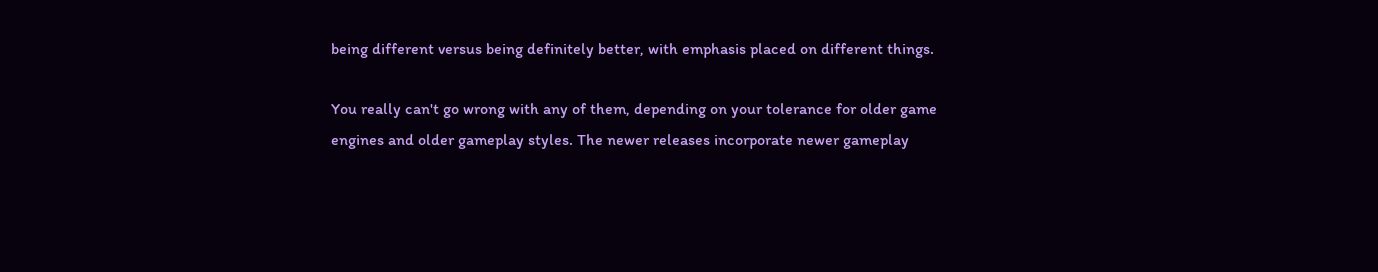being different versus being definitely better, with emphasis placed on different things.

You really can't go wrong with any of them, depending on your tolerance for older game engines and older gameplay styles. The newer releases incorporate newer gameplay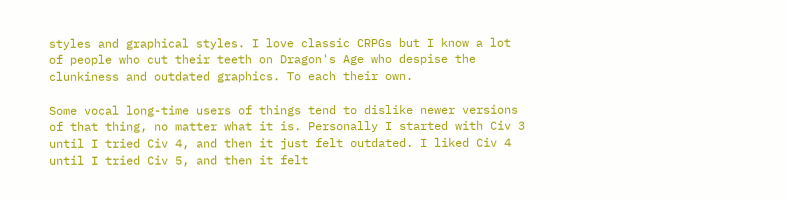styles and graphical styles. I love classic CRPGs but I know a lot of people who cut their teeth on Dragon's Age who despise the clunkiness and outdated graphics. To each their own.

Some vocal long-time users of things tend to dislike newer versions of that thing, no matter what it is. Personally I started with Civ 3 until I tried Civ 4, and then it just felt outdated. I liked Civ 4 until I tried Civ 5, and then it felt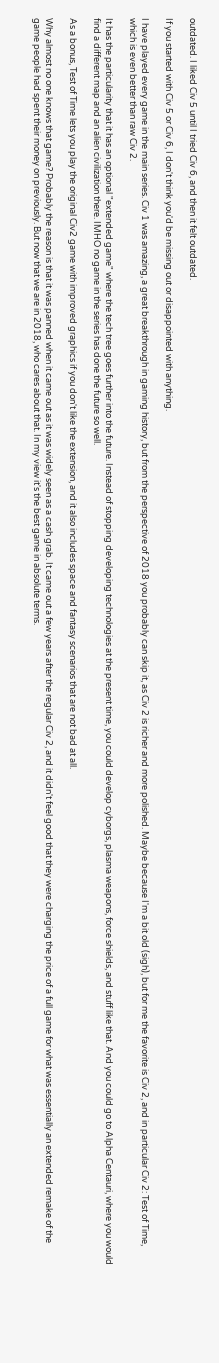outdated. I liked Civ 5 until I tried Civ 6, and then it felt outdated.

If you started with Civ 5 or Civ 6, I don't think you'd be missing out or disappointed with anything.

I have played every game in the main series. Civ 1 was amazing, a great breakthrough in gaming history, but from the perspective of 2018 you probably can skip it, as Civ 2 is richer and more polished. Maybe because I'm a bit old (sigh), but for me the favorite is Civ 2, and in particular Civ 2: Test of Time, which is even better than raw Civ 2.

It has the particularity that it has an optional "extended game" where the tech tree goes further into the future. Instead of stopping developing technologies at the present time, you could develop cyborgs, plasma weapons, force shields, and stuff like that. And you could go to Alpha Centauri, where you would find a different map and an alien civilization there. IMHO no game in the series has done the future so well.

As a bonus, Test of Time lets you play the original Civ2 game with improved graphics if you don't like the extension, and it also includes space and fantasy scenarios that are not bad at all.

Why almost no one knows that game? Probably the reason is that it was panned when it came out as it was widely seen as a cash grab. It came out a few years after the regular Civ 2, and it didn't feel good that they were charging the price of a full game for what was essentially an extended remake of the game people had spent their money on previously. But now that we are in 2018, who cares about that. In my view it's the best game in absolute terms.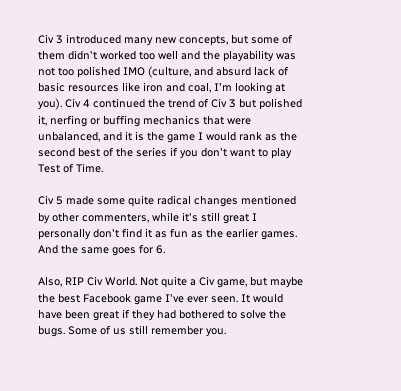Civ 3 introduced many new concepts, but some of them didn't worked too well and the playability was not too polished IMO (culture, and absurd lack of basic resources like iron and coal, I'm looking at you). Civ 4 continued the trend of Civ 3 but polished it, nerfing or buffing mechanics that were unbalanced, and it is the game I would rank as the second best of the series if you don't want to play Test of Time.

Civ 5 made some quite radical changes mentioned by other commenters, while it's still great I personally don't find it as fun as the earlier games. And the same goes for 6.

Also, RIP Civ World. Not quite a Civ game, but maybe the best Facebook game I've ever seen. It would have been great if they had bothered to solve the bugs. Some of us still remember you.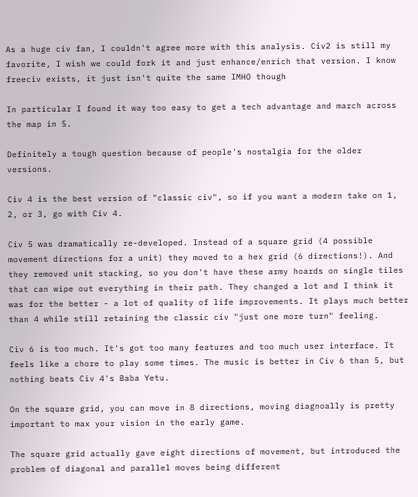As a huge civ fan, I couldn't agree more with this analysis. Civ2 is still my favorite, I wish we could fork it and just enhance/enrich that version. I know freeciv exists, it just isn't quite the same IMHO though

In particular I found it way too easy to get a tech advantage and march across the map in 5.

Definitely a tough question because of people's nostalgia for the older versions.

Civ 4 is the best version of "classic civ", so if you want a modern take on 1, 2, or 3, go with Civ 4.

Civ 5 was dramatically re-developed. Instead of a square grid (4 possible movement directions for a unit) they moved to a hex grid (6 directions!). And they removed unit stacking, so you don't have these army hoards on single tiles that can wipe out everything in their path. They changed a lot and I think it was for the better - a lot of quality of life improvements. It plays much better than 4 while still retaining the classic civ "just one more turn" feeling.

Civ 6 is too much. It's got too many features and too much user interface. It feels like a chore to play some times. The music is better in Civ 6 than 5, but nothing beats Civ 4's Baba Yetu.

On the square grid, you can move in 8 directions, moving diagnoally is pretty important to max your vision in the early game.

The square grid actually gave eight directions of movement, but introduced the problem of diagonal and parallel moves being different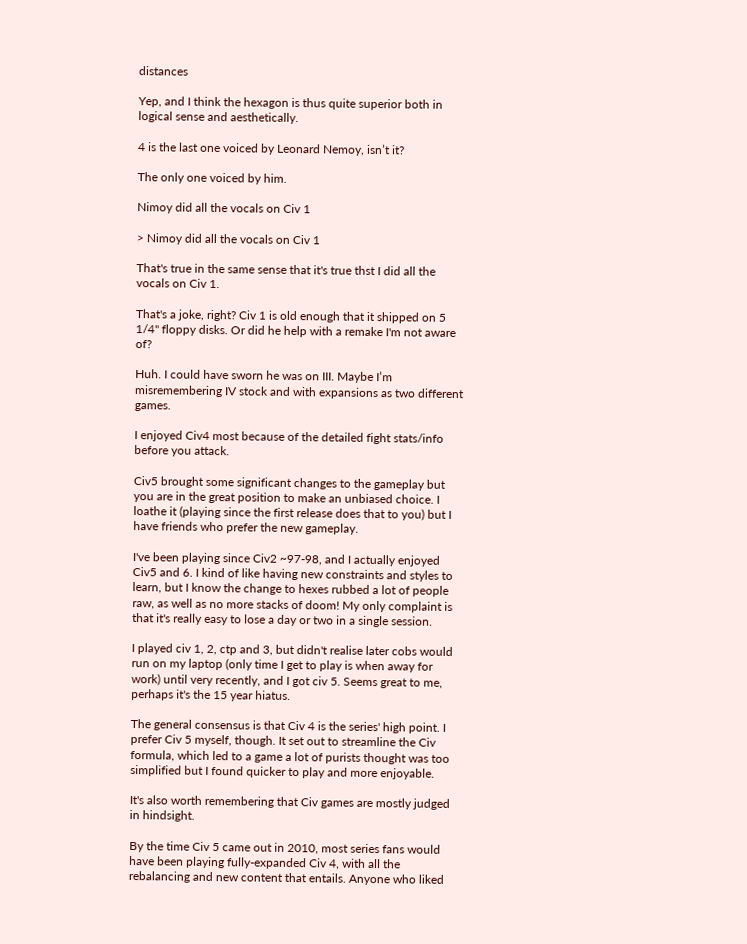distances

Yep, and I think the hexagon is thus quite superior both in logical sense and aesthetically.

4 is the last one voiced by Leonard Nemoy, isn’t it?

The only one voiced by him.

Nimoy did all the vocals on Civ 1

> Nimoy did all the vocals on Civ 1

That's true in the same sense that it's true thst I did all the vocals on Civ 1.

That's a joke, right? Civ 1 is old enough that it shipped on 5 1/4" floppy disks. Or did he help with a remake I'm not aware of?

Huh. I could have sworn he was on III. Maybe I’m misremembering IV stock and with expansions as two different games.

I enjoyed Civ4 most because of the detailed fight stats/info before you attack.

Civ5 brought some significant changes to the gameplay but you are in the great position to make an unbiased choice. I loathe it (playing since the first release does that to you) but I have friends who prefer the new gameplay.

I've been playing since Civ2 ~97-98, and I actually enjoyed Civ5 and 6. I kind of like having new constraints and styles to learn, but I know the change to hexes rubbed a lot of people raw, as well as no more stacks of doom! My only complaint is that it's really easy to lose a day or two in a single session.

I played civ 1, 2, ctp and 3, but didn't realise later cobs would run on my laptop (only time I get to play is when away for work) until very recently, and I got civ 5. Seems great to me, perhaps it's the 15 year hiatus.

The general consensus is that Civ 4 is the series' high point. I prefer Civ 5 myself, though. It set out to streamline the Civ formula, which led to a game a lot of purists thought was too simplified but I found quicker to play and more enjoyable.

It's also worth remembering that Civ games are mostly judged in hindsight.

By the time Civ 5 came out in 2010, most series fans would have been playing fully-expanded Civ 4, with all the rebalancing and new content that entails. Anyone who liked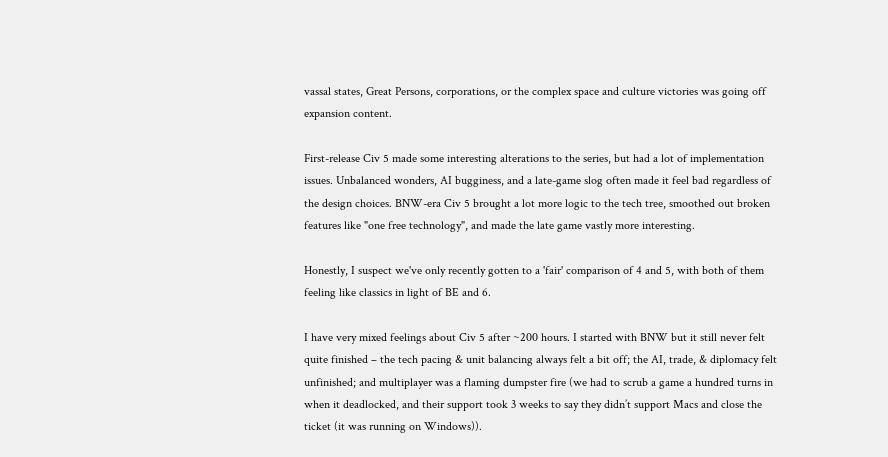vassal states, Great Persons, corporations, or the complex space and culture victories was going off expansion content.

First-release Civ 5 made some interesting alterations to the series, but had a lot of implementation issues. Unbalanced wonders, AI bugginess, and a late-game slog often made it feel bad regardless of the design choices. BNW-era Civ 5 brought a lot more logic to the tech tree, smoothed out broken features like "one free technology", and made the late game vastly more interesting.

Honestly, I suspect we've only recently gotten to a 'fair' comparison of 4 and 5, with both of them feeling like classics in light of BE and 6.

I have very mixed feelings about Civ 5 after ~200 hours. I started with BNW but it still never felt quite finished – the tech pacing & unit balancing always felt a bit off; the AI, trade, & diplomacy felt unfinished; and multiplayer was a flaming dumpster fire (we had to scrub a game a hundred turns in when it deadlocked, and their support took 3 weeks to say they didn’t support Macs and close the ticket (it was running on Windows)).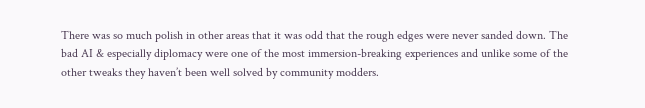There was so much polish in other areas that it was odd that the rough edges were never sanded down. The bad AI & especially diplomacy were one of the most immersion-breaking experiences and unlike some of the other tweaks they haven’t been well solved by community modders.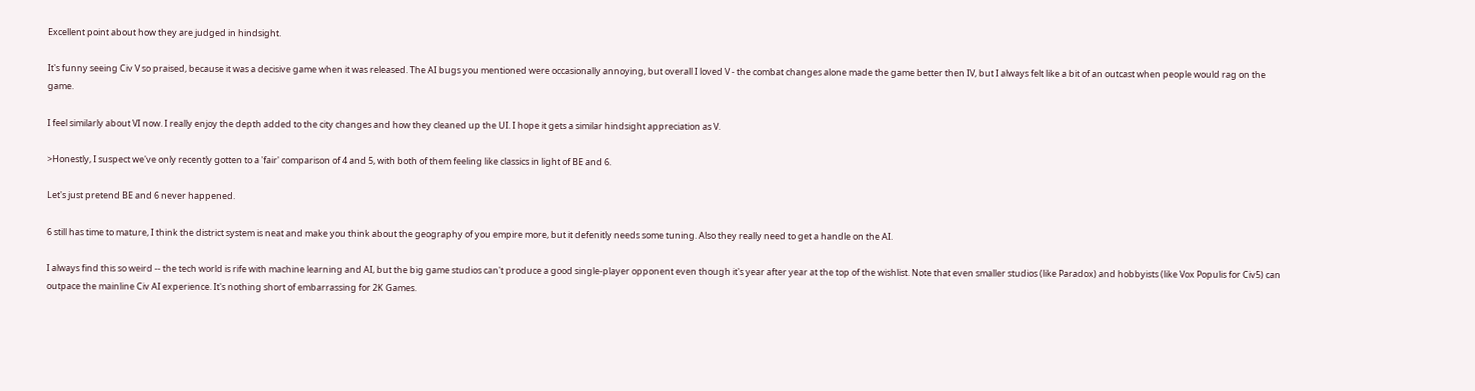Excellent point about how they are judged in hindsight.

It's funny seeing Civ V so praised, because it was a decisive game when it was released. The AI bugs you mentioned were occasionally annoying, but overall I loved V - the combat changes alone made the game better then IV, but I always felt like a bit of an outcast when people would rag on the game.

I feel similarly about VI now. I really enjoy the depth added to the city changes and how they cleaned up the UI. I hope it gets a similar hindsight appreciation as V.

>Honestly, I suspect we've only recently gotten to a 'fair' comparison of 4 and 5, with both of them feeling like classics in light of BE and 6.

Let's just pretend BE and 6 never happened.

6 still has time to mature, I think the district system is neat and make you think about the geography of you empire more, but it defenitly needs some tuning. Also they really need to get a handle on the AI.

I always find this so weird -- the tech world is rife with machine learning and AI, but the big game studios can't produce a good single-player opponent even though it's year after year at the top of the wishlist. Note that even smaller studios (like Paradox) and hobbyists (like Vox Populis for Civ5) can outpace the mainline Civ AI experience. It's nothing short of embarrassing for 2K Games.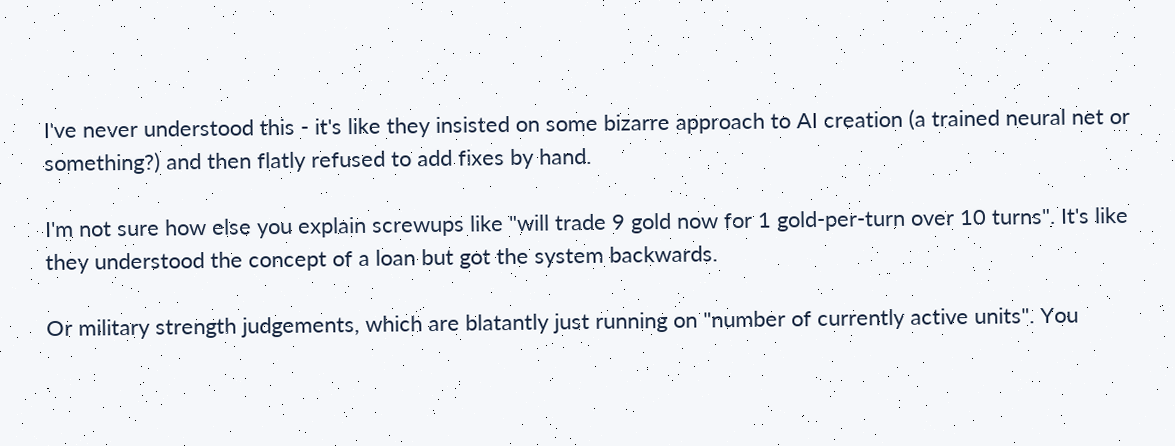I've never understood this - it's like they insisted on some bizarre approach to AI creation (a trained neural net or something?) and then flatly refused to add fixes by hand.

I'm not sure how else you explain screwups like "will trade 9 gold now for 1 gold-per-turn over 10 turns". It's like they understood the concept of a loan but got the system backwards.

Or military strength judgements, which are blatantly just running on "number of currently active units". You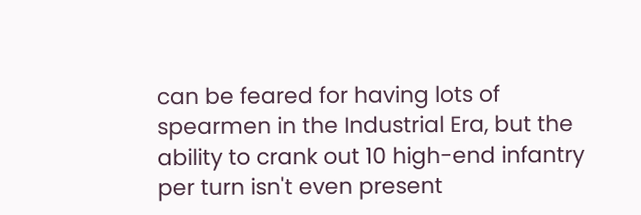can be feared for having lots of spearmen in the Industrial Era, but the ability to crank out 10 high-end infantry per turn isn't even present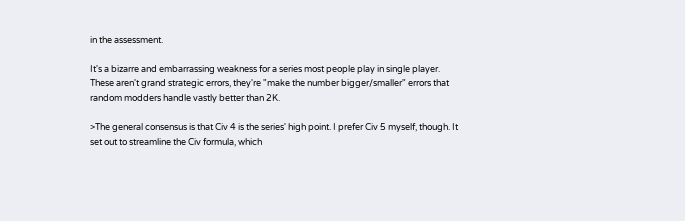in the assessment.

It's a bizarre and embarrassing weakness for a series most people play in single player. These aren't grand strategic errors, they're "make the number bigger/smaller" errors that random modders handle vastly better than 2K.

>The general consensus is that Civ 4 is the series' high point. I prefer Civ 5 myself, though. It set out to streamline the Civ formula, which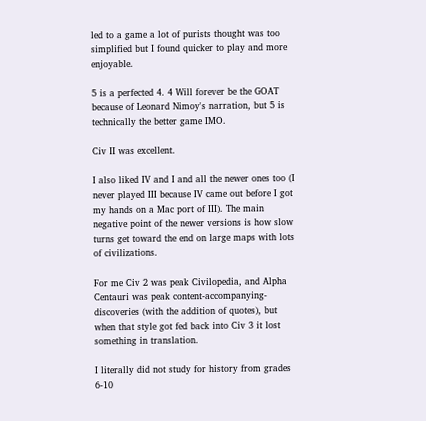led to a game a lot of purists thought was too simplified but I found quicker to play and more enjoyable.

5 is a perfected 4. 4 Will forever be the GOAT because of Leonard Nimoy's narration, but 5 is technically the better game IMO.

Civ II was excellent.

I also liked IV and I and all the newer ones too (I never played III because IV came out before I got my hands on a Mac port of III). The main negative point of the newer versions is how slow turns get toward the end on large maps with lots of civilizations.

For me Civ 2 was peak Civilopedia, and Alpha Centauri was peak content-accompanying-discoveries (with the addition of quotes), but when that style got fed back into Civ 3 it lost something in translation.

I literally did not study for history from grades 6-10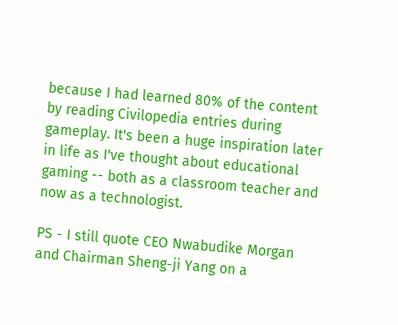because I had learned 80% of the content by reading Civilopedia entries during gameplay. It's been a huge inspiration later in life as I've thought about educational gaming -- both as a classroom teacher and now as a technologist.

PS - I still quote CEO Nwabudike Morgan and Chairman Sheng-ji Yang on a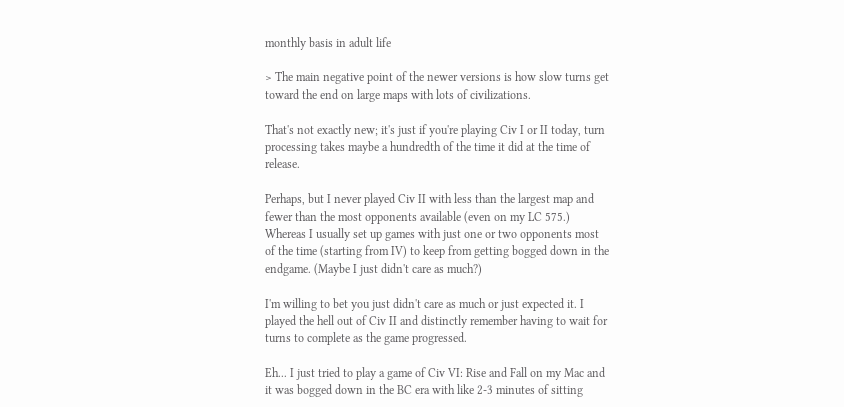monthly basis in adult life

> The main negative point of the newer versions is how slow turns get toward the end on large maps with lots of civilizations.

That's not exactly new; it's just if you're playing Civ I or II today, turn processing takes maybe a hundredth of the time it did at the time of release.

Perhaps, but I never played Civ II with less than the largest map and fewer than the most opponents available (even on my LC 575.) Whereas I usually set up games with just one or two opponents most of the time (starting from IV) to keep from getting bogged down in the endgame. (Maybe I just didn't care as much?)

I'm willing to bet you just didn't care as much or just expected it. I played the hell out of Civ II and distinctly remember having to wait for turns to complete as the game progressed.

Eh... I just tried to play a game of Civ VI: Rise and Fall on my Mac and it was bogged down in the BC era with like 2-3 minutes of sitting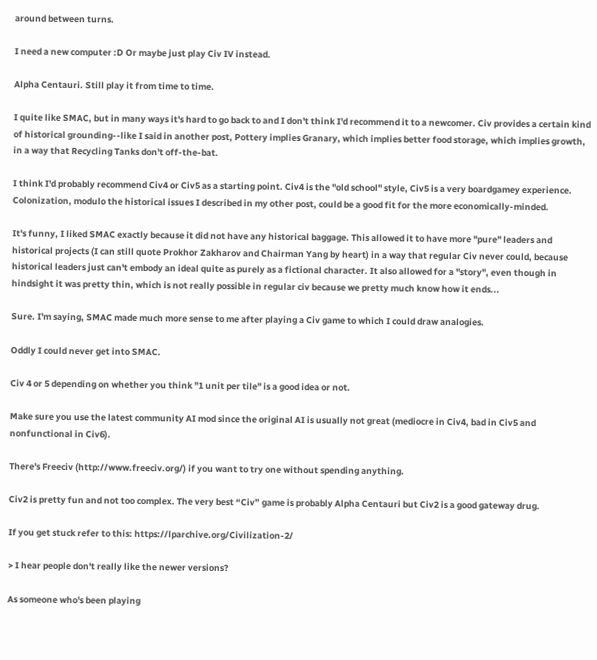around between turns.

I need a new computer :D Or maybe just play Civ IV instead.

Alpha Centauri. Still play it from time to time.

I quite like SMAC, but in many ways it's hard to go back to and I don't think I'd recommend it to a newcomer. Civ provides a certain kind of historical grounding--like I said in another post, Pottery implies Granary, which implies better food storage, which implies growth, in a way that Recycling Tanks don't off-the-bat.

I think I'd probably recommend Civ4 or Civ5 as a starting point. Civ4 is the "old school" style, Civ5 is a very boardgamey experience. Colonization, modulo the historical issues I described in my other post, could be a good fit for the more economically-minded.

It's funny, I liked SMAC exactly because it did not have any historical baggage. This allowed it to have more "pure" leaders and historical projects (I can still quote Prokhor Zakharov and Chairman Yang by heart) in a way that regular Civ never could, because historical leaders just can't embody an ideal quite as purely as a fictional character. It also allowed for a "story", even though in hindsight it was pretty thin, which is not really possible in regular civ because we pretty much know how it ends...

Sure. I'm saying, SMAC made much more sense to me after playing a Civ game to which I could draw analogies.

Oddly I could never get into SMAC.

Civ 4 or 5 depending on whether you think "1 unit per tile" is a good idea or not.

Make sure you use the latest community AI mod since the original AI is usually not great (mediocre in Civ4, bad in Civ5 and nonfunctional in Civ6).

There's Freeciv (http://www.freeciv.org/) if you want to try one without spending anything.

Civ2 is pretty fun and not too complex. The very best “Civ” game is probably Alpha Centauri but Civ2 is a good gateway drug.

If you get stuck refer to this: https://lparchive.org/Civilization-2/

> I hear people don't really like the newer versions?

As someone who's been playing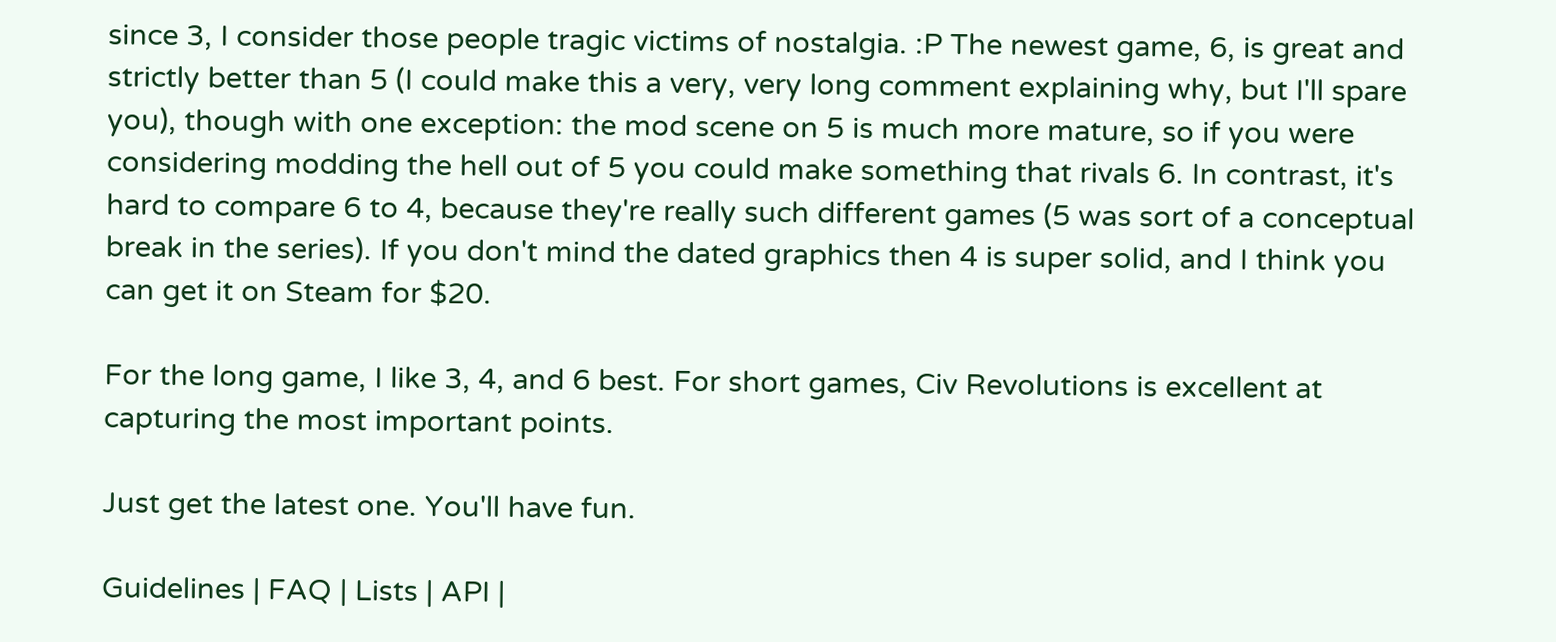since 3, I consider those people tragic victims of nostalgia. :P The newest game, 6, is great and strictly better than 5 (I could make this a very, very long comment explaining why, but I'll spare you), though with one exception: the mod scene on 5 is much more mature, so if you were considering modding the hell out of 5 you could make something that rivals 6. In contrast, it's hard to compare 6 to 4, because they're really such different games (5 was sort of a conceptual break in the series). If you don't mind the dated graphics then 4 is super solid, and I think you can get it on Steam for $20.

For the long game, I like 3, 4, and 6 best. For short games, Civ Revolutions is excellent at capturing the most important points.

Just get the latest one. You'll have fun.

Guidelines | FAQ | Lists | API |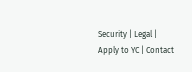Security | Legal | Apply to YC | Contact